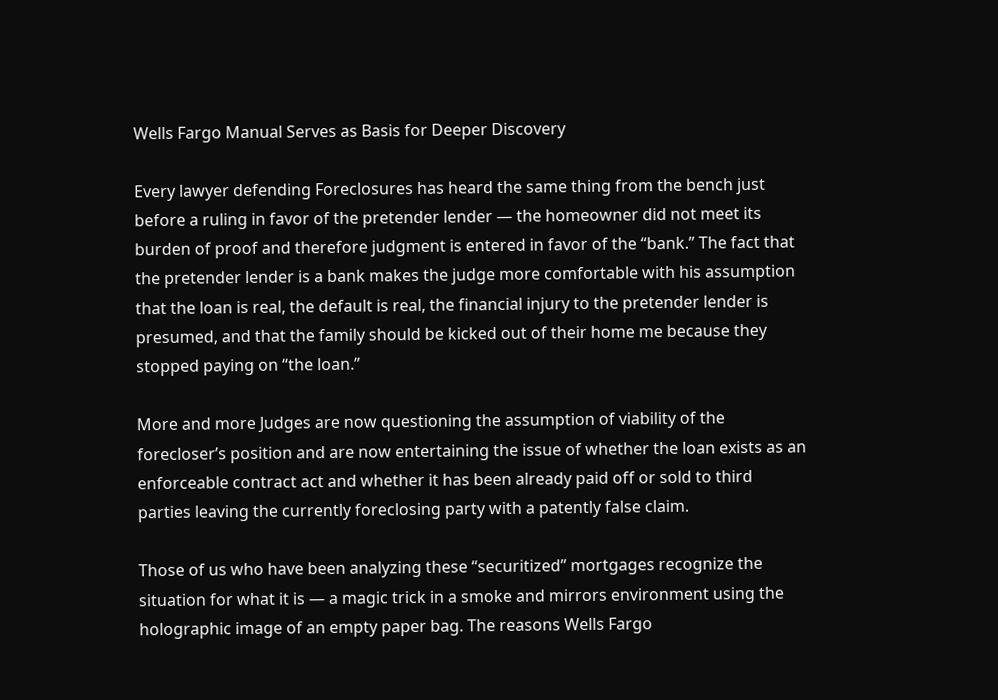Wells Fargo Manual Serves as Basis for Deeper Discovery

Every lawyer defending Foreclosures has heard the same thing from the bench just before a ruling in favor of the pretender lender — the homeowner did not meet its burden of proof and therefore judgment is entered in favor of the “bank.” The fact that the pretender lender is a bank makes the judge more comfortable with his assumption that the loan is real, the default is real, the financial injury to the pretender lender is presumed, and that the family should be kicked out of their home me because they stopped paying on “the loan.”

More and more Judges are now questioning the assumption of viability of the forecloser’s position and are now entertaining the issue of whether the loan exists as an enforceable contract act and whether it has been already paid off or sold to third parties leaving the currently foreclosing party with a patently false claim.

Those of us who have been analyzing these “securitized” mortgages recognize the situation for what it is — a magic trick in a smoke and mirrors environment using the holographic image of an empty paper bag. The reasons Wells Fargo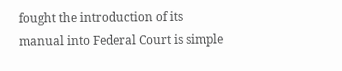fought the introduction of its manual into Federal Court is simple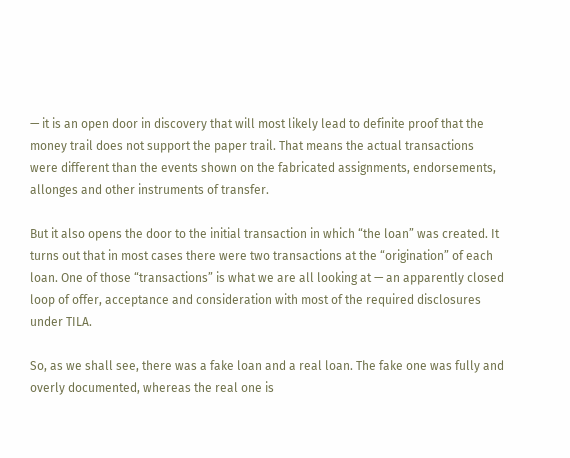— it is an open door in discovery that will most likely lead to definite proof that the money trail does not support the paper trail. That means the actual transactions were different than the events shown on the fabricated assignments, endorsements, allonges and other instruments of transfer.

But it also opens the door to the initial transaction in which “the loan” was created. It turns out that in most cases there were two transactions at the “origination” of each loan. One of those “transactions” is what we are all looking at — an apparently closed loop of offer, acceptance and consideration with most of the required disclosures under TILA.

So, as we shall see, there was a fake loan and a real loan. The fake one was fully and overly documented, whereas the real one is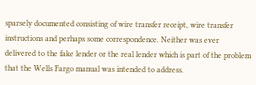sparsely documented consisting of wire transfer receipt, wire transfer instructions and perhaps some correspondence. Neither was ever delivered to the fake lender or the real lender which is part of the problem that the Wells Fargo manual was intended to address.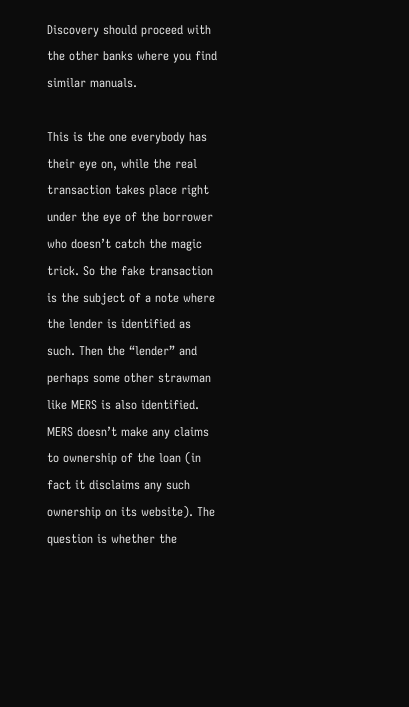Discovery should proceed with the other banks where you find similar manuals.

This is the one everybody has their eye on, while the real transaction takes place right under the eye of the borrower who doesn’t catch the magic trick. So the fake transaction is the subject of a note where the lender is identified as such. Then the “lender” and perhaps some other strawman like MERS is also identified. MERS doesn’t make any claims to ownership of the loan (in fact it disclaims any such ownership on its website). The question is whether the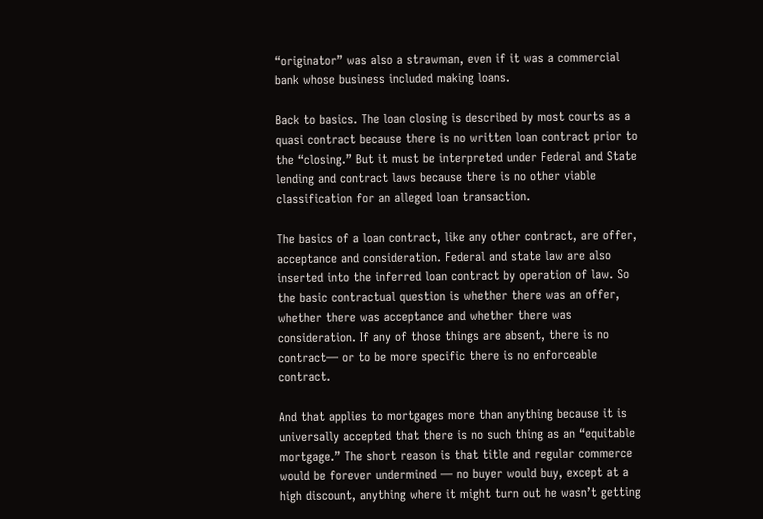“originator” was also a strawman, even if it was a commercial bank whose business included making loans.

Back to basics. The loan closing is described by most courts as a quasi contract because there is no written loan contract prior to the “closing.” But it must be interpreted under Federal and State lending and contract laws because there is no other viable classification for an alleged loan transaction.

The basics of a loan contract, like any other contract, are offer, acceptance and consideration. Federal and state law are also inserted into the inferred loan contract by operation of law. So the basic contractual question is whether there was an offer, whether there was acceptance and whether there was consideration. If any of those things are absent, there is no contract— or to be more specific there is no enforceable contract.

And that applies to mortgages more than anything because it is universally accepted that there is no such thing as an “equitable mortgage.” The short reason is that title and regular commerce would be forever undermined — no buyer would buy, except at a high discount, anything where it might turn out he wasn’t getting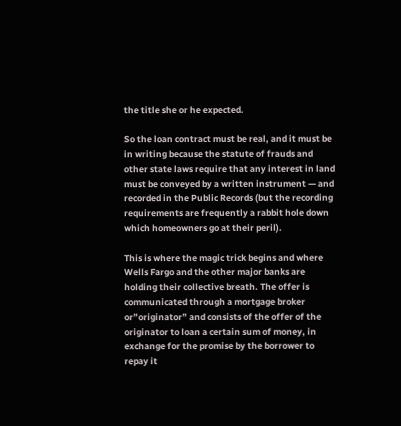the title she or he expected.

So the loan contract must be real, and it must be in writing because the statute of frauds and other state laws require that any interest in land must be conveyed by a written instrument — and recorded in the Public Records (but the recording requirements are frequently a rabbit hole down which homeowners go at their peril).

This is where the magic trick begins and where Wells Fargo and the other major banks are holding their collective breath. The offer is communicated through a mortgage broker or”originator” and consists of the offer of the originator to loan a certain sum of money, in exchange for the promise by the borrower to repay it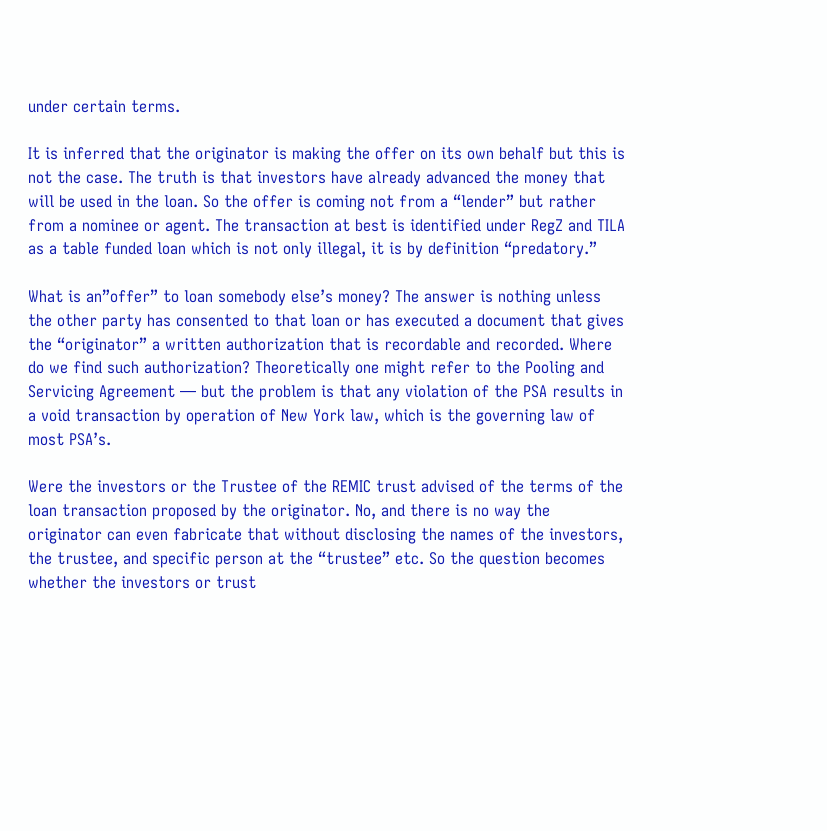under certain terms.

It is inferred that the originator is making the offer on its own behalf but this is not the case. The truth is that investors have already advanced the money that will be used in the loan. So the offer is coming not from a “lender” but rather from a nominee or agent. The transaction at best is identified under RegZ and TILA as a table funded loan which is not only illegal, it is by definition “predatory.”

What is an”offer” to loan somebody else’s money? The answer is nothing unless the other party has consented to that loan or has executed a document that gives the “originator” a written authorization that is recordable and recorded. Where do we find such authorization? Theoretically one might refer to the Pooling and Servicing Agreement — but the problem is that any violation of the PSA results in a void transaction by operation of New York law, which is the governing law of most PSA’s.

Were the investors or the Trustee of the REMIC trust advised of the terms of the loan transaction proposed by the originator. No, and there is no way the originator can even fabricate that without disclosing the names of the investors, the trustee, and specific person at the “trustee” etc. So the question becomes whether the investors or trust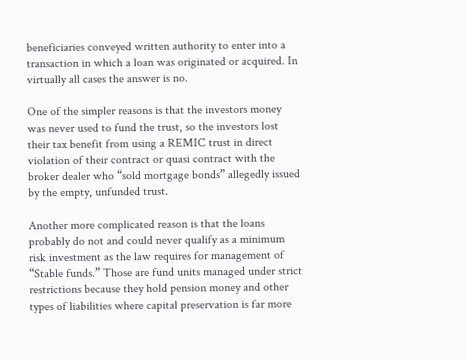beneficiaries conveyed written authority to enter into a transaction in which a loan was originated or acquired. In virtually all cases the answer is no.

One of the simpler reasons is that the investors money was never used to fund the trust, so the investors lost their tax benefit from using a REMIC trust in direct violation of their contract or quasi contract with the broker dealer who “sold mortgage bonds” allegedly issued by the empty, unfunded trust.

Another more complicated reason is that the loans probably do not and could never qualify as a minimum risk investment as the law requires for management of “Stable funds.” Those are fund units managed under strict restrictions because they hold pension money and other types of liabilities where capital preservation is far more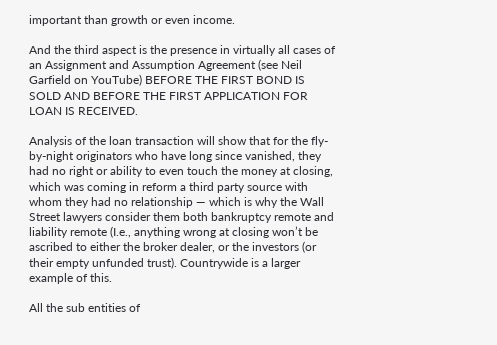important than growth or even income.

And the third aspect is the presence in virtually all cases of an Assignment and Assumption Agreement (see Neil Garfield on YouTube) BEFORE THE FIRST BOND IS SOLD AND BEFORE THE FIRST APPLICATION FOR LOAN IS RECEIVED.

Analysis of the loan transaction will show that for the fly-by-night originators who have long since vanished, they had no right or ability to even touch the money at closing, which was coming in reform a third party source with whom they had no relationship — which is why the Wall Street lawyers consider them both bankruptcy remote and liability remote (I.e., anything wrong at closing won’t be ascribed to either the broker dealer, or the investors (or their empty unfunded trust). Countrywide is a larger example of this.

All the sub entities of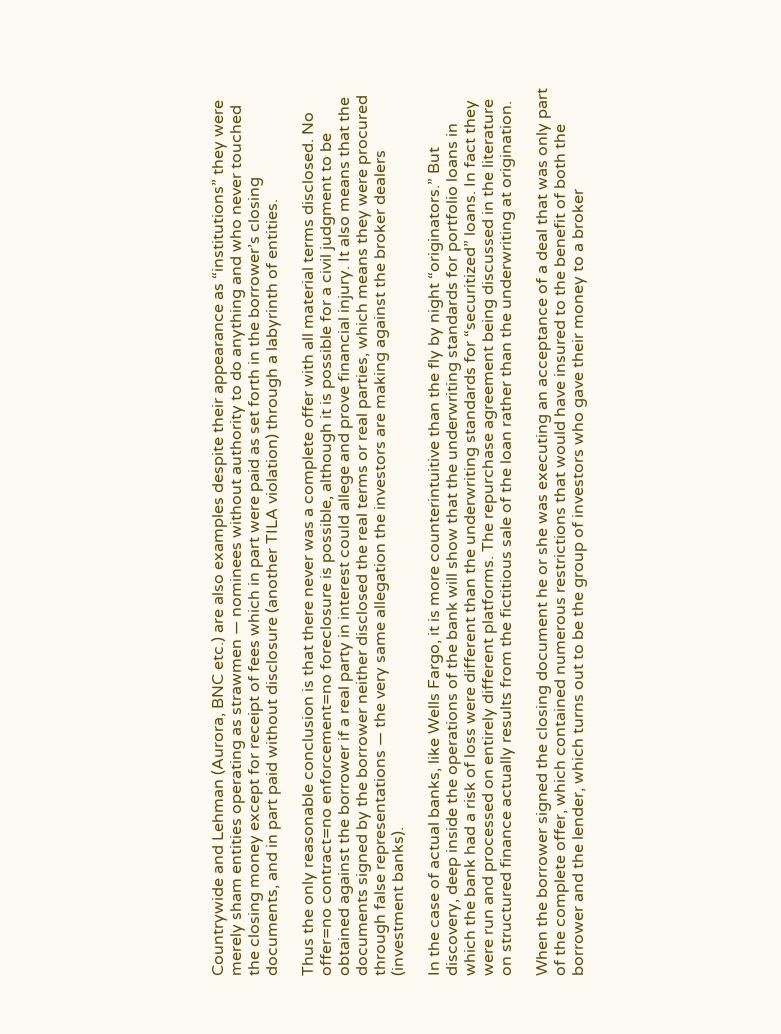Countrywide and Lehman (Aurora, BNC etc.) are also examples despite their appearance as “institutions” they were merely sham entities operating as strawmen — nominees without authority to do anything and who never touched the closing money except for receipt of fees which in part were paid as set forth in the borrower’s closing documents, and in part paid without disclosure (another TILA violation) through a labyrinth of entities.

Thus the only reasonable conclusion is that there never was a complete offer with all material terms disclosed. No offer=no contract=no enforcement=no foreclosure is possible, although it is possible for a civil judgment to be obtained against the borrower if a real party in interest could allege and prove financial injury. It also means that the documents signed by the borrower neither disclosed the real terms or real parties, which means they were procured through false representations — the very same allegation the investors are making against the broker dealers (investment banks).

In the case of actual banks, like Wells Fargo, it is more counterintuitive than the fly by night “originators.” But discovery, deep inside the operations of the bank will show that the underwriting standards for portfolio loans in which the bank had a risk of loss were different than the underwriting standards for “securitized” loans. In fact they were run and processed on entirely different platforms. The repurchase agreement being discussed in the literature on structured finance actually results from the fictitious sale of the loan rather than the underwriting at origination.

When the borrower signed the closing document he or she was executing an acceptance of a deal that was only part of the complete offer, which contained numerous restrictions that would have insured to the benefit of both the borrower and the lender, which turns out to be the group of investors who gave their money to a broker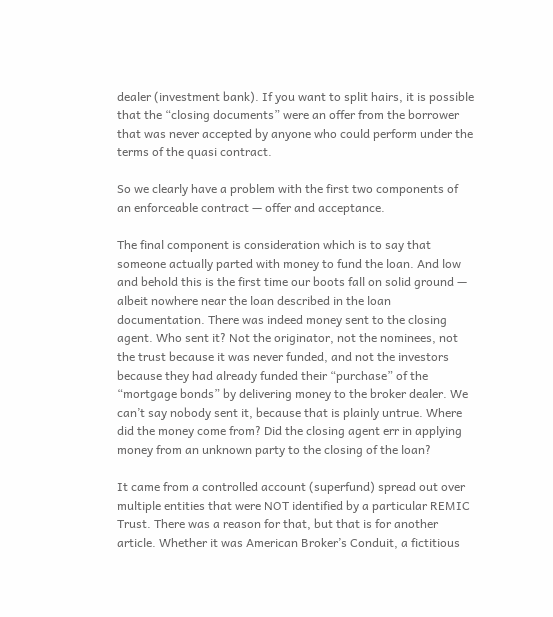dealer (investment bank). If you want to split hairs, it is possible that the “closing documents” were an offer from the borrower that was never accepted by anyone who could perform under the terms of the quasi contract.

So we clearly have a problem with the first two components of an enforceable contract — offer and acceptance.

The final component is consideration which is to say that someone actually parted with money to fund the loan. And low and behold this is the first time our boots fall on solid ground — albeit nowhere near the loan described in the loan documentation. There was indeed money sent to the closing agent. Who sent it? Not the originator, not the nominees, not the trust because it was never funded, and not the investors because they had already funded their “purchase” of the “mortgage bonds” by delivering money to the broker dealer. We can’t say nobody sent it, because that is plainly untrue. Where did the money come from? Did the closing agent err in applying money from an unknown party to the closing of the loan?

It came from a controlled account (superfund) spread out over multiple entities that were NOT identified by a particular REMIC Trust. There was a reason for that, but that is for another article. Whether it was American Broker’s Conduit, a fictitious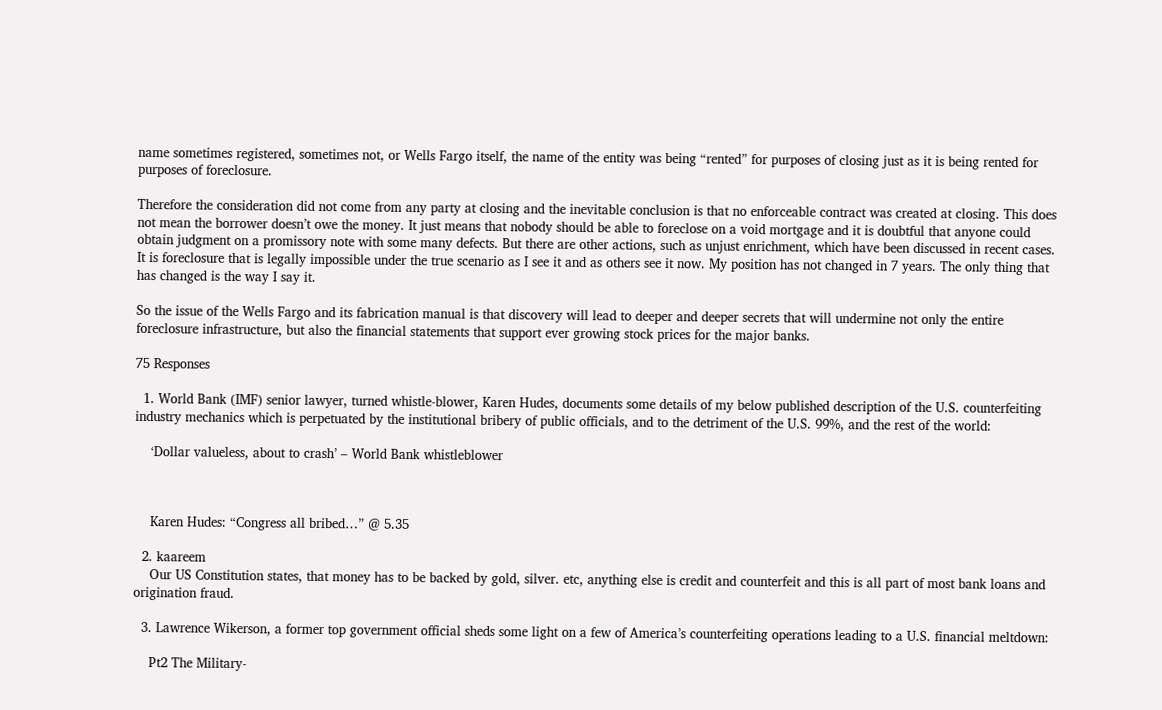name sometimes registered, sometimes not, or Wells Fargo itself, the name of the entity was being “rented” for purposes of closing just as it is being rented for purposes of foreclosure.

Therefore the consideration did not come from any party at closing and the inevitable conclusion is that no enforceable contract was created at closing. This does not mean the borrower doesn’t owe the money. It just means that nobody should be able to foreclose on a void mortgage and it is doubtful that anyone could obtain judgment on a promissory note with some many defects. But there are other actions, such as unjust enrichment, which have been discussed in recent cases. It is foreclosure that is legally impossible under the true scenario as I see it and as others see it now. My position has not changed in 7 years. The only thing that has changed is the way I say it.

So the issue of the Wells Fargo and its fabrication manual is that discovery will lead to deeper and deeper secrets that will undermine not only the entire foreclosure infrastructure, but also the financial statements that support ever growing stock prices for the major banks.

75 Responses

  1. World Bank (IMF) senior lawyer, turned whistle-blower, Karen Hudes, documents some details of my below published description of the U.S. counterfeiting industry mechanics which is perpetuated by the institutional bribery of public officials, and to the detriment of the U.S. 99%, and the rest of the world:

    ‘Dollar valueless, about to crash’ – World Bank whistleblower



    Karen Hudes: “Congress all bribed…” @ 5.35

  2. kaareem
    Our US Constitution states, that money has to be backed by gold, silver. etc, anything else is credit and counterfeit and this is all part of most bank loans and origination fraud.

  3. Lawrence Wikerson, a former top government official sheds some light on a few of America’s counterfeiting operations leading to a U.S. financial meltdown:

    Pt2 The Military-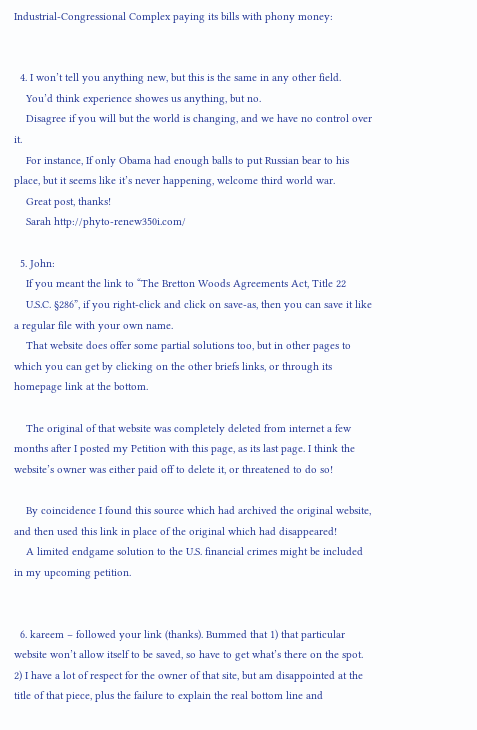Industrial-Congressional Complex paying its bills with phony money:


  4. I won’t tell you anything new, but this is the same in any other field.
    You’d think experience showes us anything, but no.
    Disagree if you will but the world is changing, and we have no control over it.
    For instance, If only Obama had enough balls to put Russian bear to his place, but it seems like it’s never happening, welcome third world war.
    Great post, thanks!
    Sarah http://phyto-renew350i.com/

  5. John:
    If you meant the link to “The Bretton Woods Agreements Act, Title 22
    U.S.C. §286”, if you right-click and click on save-as, then you can save it like a regular file with your own name.
    That website does offer some partial solutions too, but in other pages to which you can get by clicking on the other briefs links, or through its homepage link at the bottom.

    The original of that website was completely deleted from internet a few months after I posted my Petition with this page, as its last page. I think the website’s owner was either paid off to delete it, or threatened to do so!

    By coincidence I found this source which had archived the original website, and then used this link in place of the original which had disappeared!
    A limited endgame solution to the U.S. financial crimes might be included in my upcoming petition.


  6. kareem – followed your link (thanks). Bummed that 1) that particular website won’t allow itself to be saved, so have to get what’s there on the spot. 2) I have a lot of respect for the owner of that site, but am disappointed at the title of that piece, plus the failure to explain the real bottom line and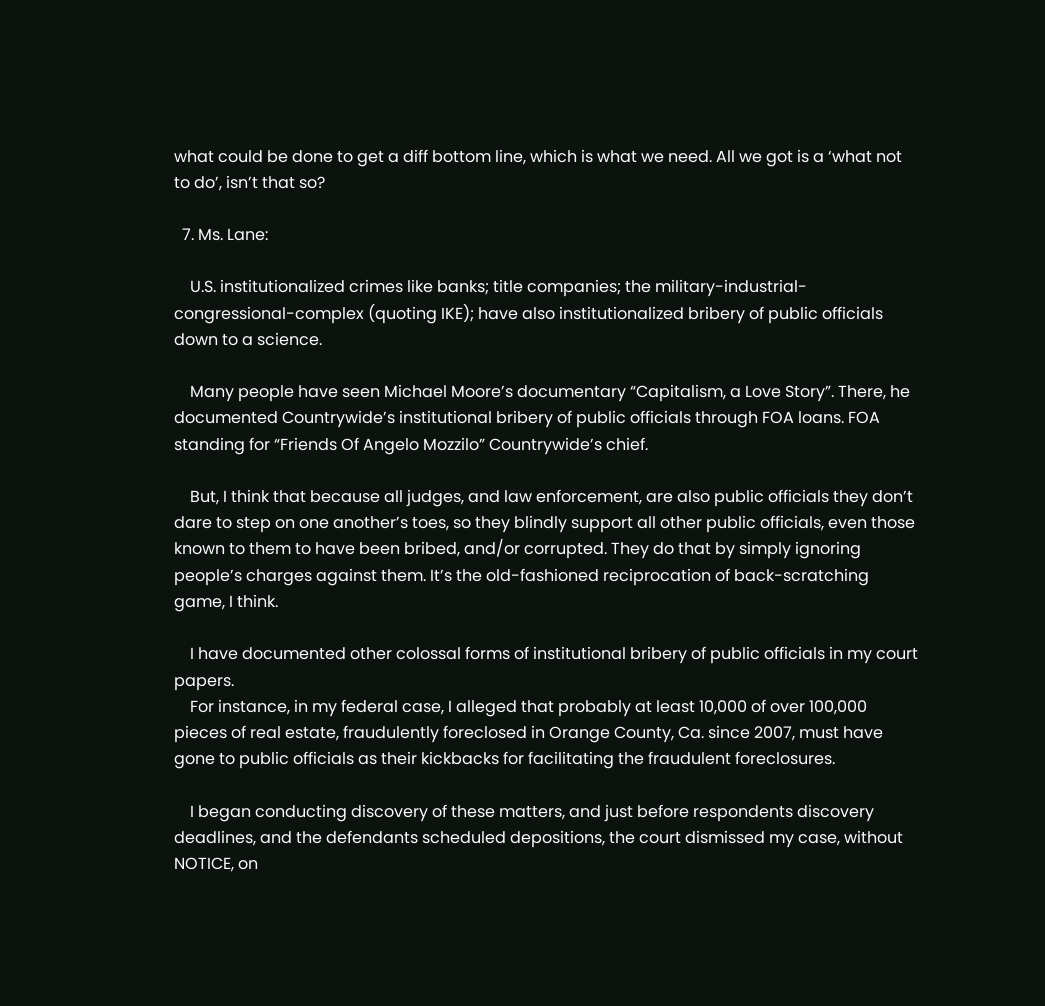what could be done to get a diff bottom line, which is what we need. All we got is a ‘what not to do’, isn’t that so?

  7. Ms. Lane:

    U.S. institutionalized crimes like banks; title companies; the military-industrial-congressional-complex (quoting IKE); have also institutionalized bribery of public officials down to a science.

    Many people have seen Michael Moore’s documentary “Capitalism, a Love Story”. There, he documented Countrywide’s institutional bribery of public officials through FOA loans. FOA standing for “Friends Of Angelo Mozzilo” Countrywide’s chief.

    But, I think that because all judges, and law enforcement, are also public officials they don’t dare to step on one another’s toes, so they blindly support all other public officials, even those known to them to have been bribed, and/or corrupted. They do that by simply ignoring people’s charges against them. It’s the old-fashioned reciprocation of back-scratching game, I think.

    I have documented other colossal forms of institutional bribery of public officials in my court papers.
    For instance, in my federal case, I alleged that probably at least 10,000 of over 100,000 pieces of real estate, fraudulently foreclosed in Orange County, Ca. since 2007, must have gone to public officials as their kickbacks for facilitating the fraudulent foreclosures.

    I began conducting discovery of these matters, and just before respondents discovery deadlines, and the defendants scheduled depositions, the court dismissed my case, without NOTICE, on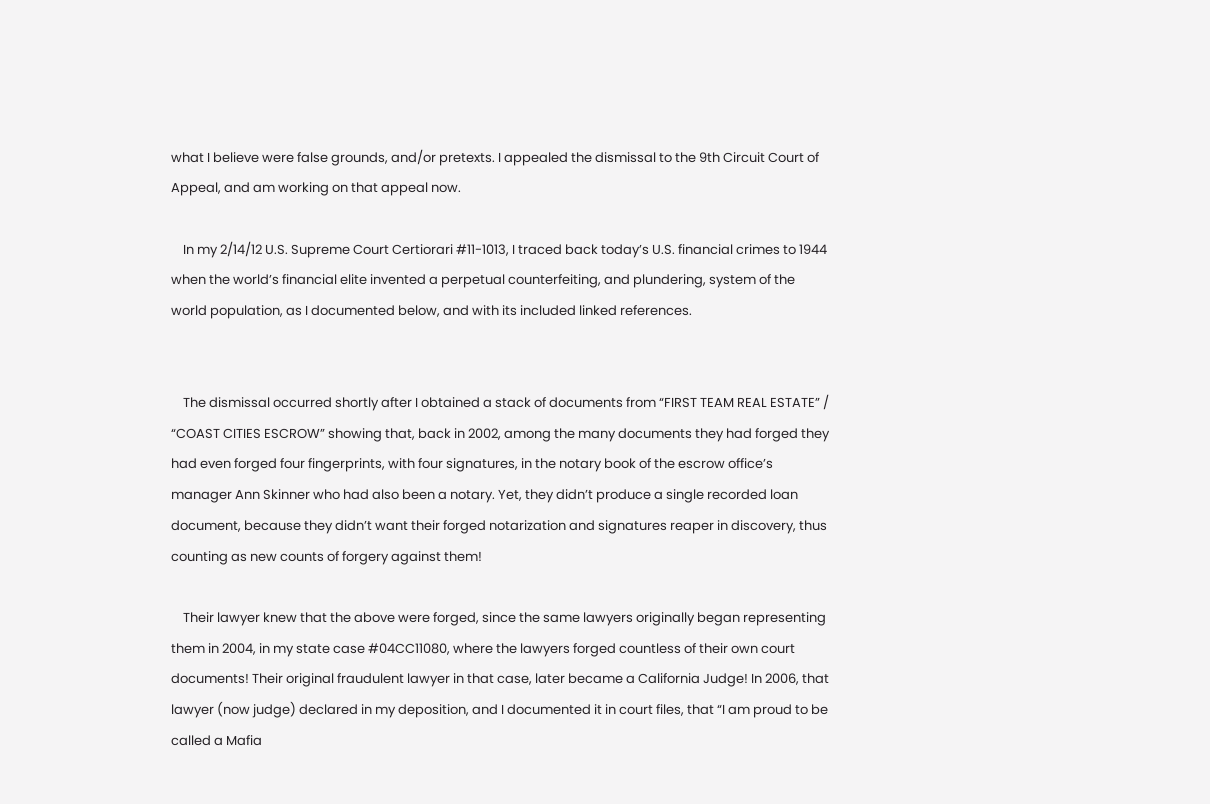what I believe were false grounds, and/or pretexts. I appealed the dismissal to the 9th Circuit Court of Appeal, and am working on that appeal now.

    In my 2/14/12 U.S. Supreme Court Certiorari #11-1013, I traced back today’s U.S. financial crimes to 1944 when the world’s financial elite invented a perpetual counterfeiting, and plundering, system of the world population, as I documented below, and with its included linked references.


    The dismissal occurred shortly after I obtained a stack of documents from “FIRST TEAM REAL ESTATE” / “COAST CITIES ESCROW” showing that, back in 2002, among the many documents they had forged they had even forged four fingerprints, with four signatures, in the notary book of the escrow office’s manager Ann Skinner who had also been a notary. Yet, they didn’t produce a single recorded loan document, because they didn’t want their forged notarization and signatures reaper in discovery, thus counting as new counts of forgery against them!

    Their lawyer knew that the above were forged, since the same lawyers originally began representing them in 2004, in my state case #04CC11080, where the lawyers forged countless of their own court documents! Their original fraudulent lawyer in that case, later became a California Judge! In 2006, that lawyer (now judge) declared in my deposition, and I documented it in court files, that “I am proud to be called a Mafia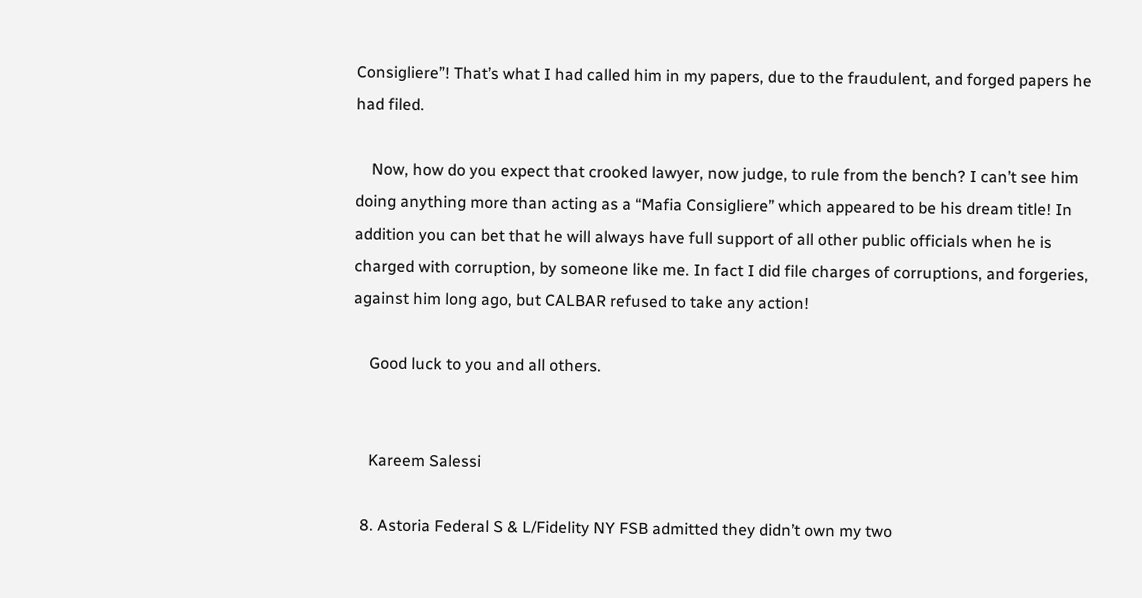Consigliere”! That’s what I had called him in my papers, due to the fraudulent, and forged papers he had filed.

    Now, how do you expect that crooked lawyer, now judge, to rule from the bench? I can’t see him doing anything more than acting as a “Mafia Consigliere” which appeared to be his dream title! In addition you can bet that he will always have full support of all other public officials when he is charged with corruption, by someone like me. In fact I did file charges of corruptions, and forgeries, against him long ago, but CALBAR refused to take any action!

    Good luck to you and all others.


    Kareem Salessi

  8. Astoria Federal S & L/Fidelity NY FSB admitted they didn’t own my two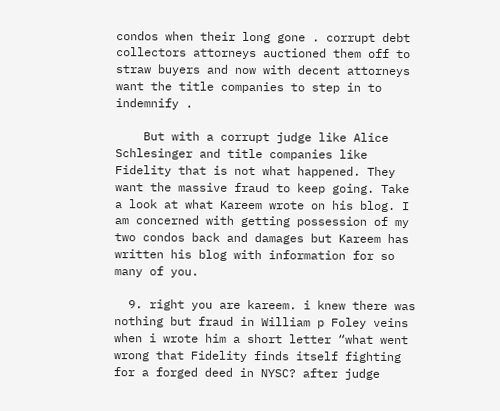condos when their long gone . corrupt debt collectors attorneys auctioned them off to straw buyers and now with decent attorneys want the title companies to step in to indemnify .

    But with a corrupt judge like Alice Schlesinger and title companies like Fidelity that is not what happened. They want the massive fraud to keep going. Take a look at what Kareem wrote on his blog. I am concerned with getting possession of my two condos back and damages but Kareem has written his blog with information for so many of you.

  9. right you are kareem. i knew there was nothing but fraud in William p Foley veins when i wrote him a short letter “what went wrong that Fidelity finds itself fighting for a forged deed in NYSC? after judge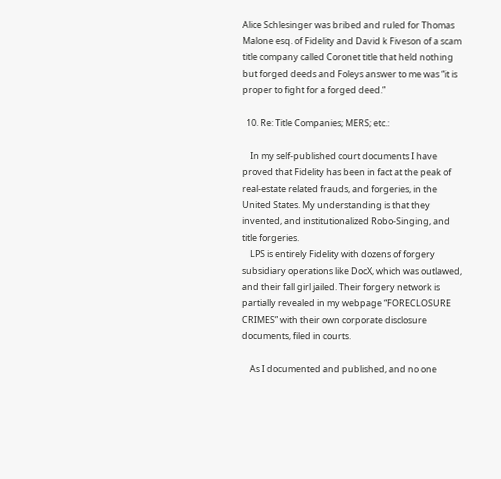Alice Schlesinger was bribed and ruled for Thomas Malone esq. of Fidelity and David k Fiveson of a scam title company called Coronet title that held nothing but forged deeds and Foleys answer to me was “it is proper to fight for a forged deed.”

  10. Re: Title Companies; MERS; etc.:

    In my self-published court documents I have proved that Fidelity has been in fact at the peak of real-estate related frauds, and forgeries, in the United States. My understanding is that they invented, and institutionalized Robo-Singing, and title forgeries.
    LPS is entirely Fidelity with dozens of forgery subsidiary operations like DocX, which was outlawed, and their fall girl jailed. Their forgery network is partially revealed in my webpage “FORECLOSURE CRIMES” with their own corporate disclosure documents, filed in courts.

    As I documented and published, and no one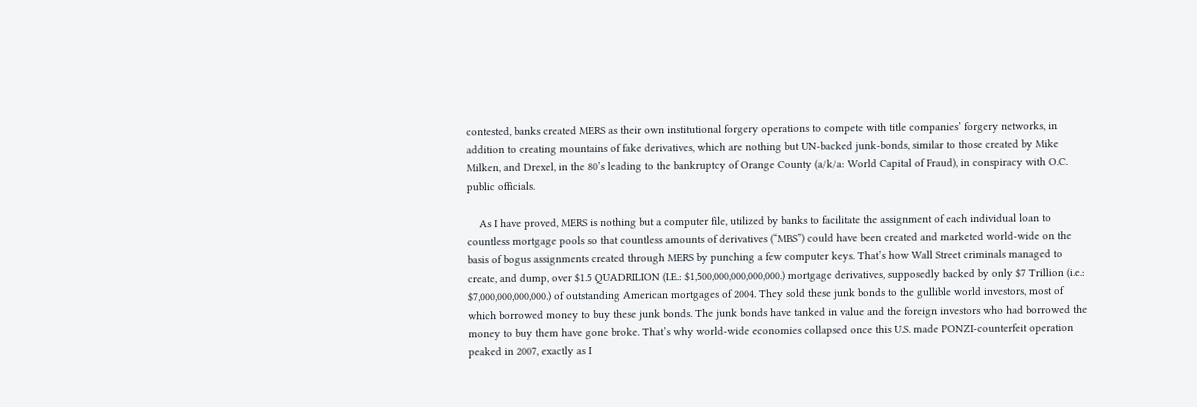contested, banks created MERS as their own institutional forgery operations to compete with title companies’ forgery networks, in addition to creating mountains of fake derivatives, which are nothing but UN-backed junk-bonds, similar to those created by Mike Milken, and Drexel, in the 80’s leading to the bankruptcy of Orange County (a/k/a: World Capital of Fraud), in conspiracy with O.C. public officials.

    As I have proved, MERS is nothing but a computer file, utilized by banks to facilitate the assignment of each individual loan to countless mortgage pools so that countless amounts of derivatives (“MBS”) could have been created and marketed world-wide on the basis of bogus assignments created through MERS by punching a few computer keys. That’s how Wall Street criminals managed to create, and dump, over $1.5 QUADRILION (I.E.: $1,500,000,000,000,000.) mortgage derivatives, supposedly backed by only $7 Trillion (i.e.: $7,000,000,000,000.) of outstanding American mortgages of 2004. They sold these junk bonds to the gullible world investors, most of which borrowed money to buy these junk bonds. The junk bonds have tanked in value and the foreign investors who had borrowed the money to buy them have gone broke. That’s why world-wide economies collapsed once this U.S. made PONZI-counterfeit operation peaked in 2007, exactly as I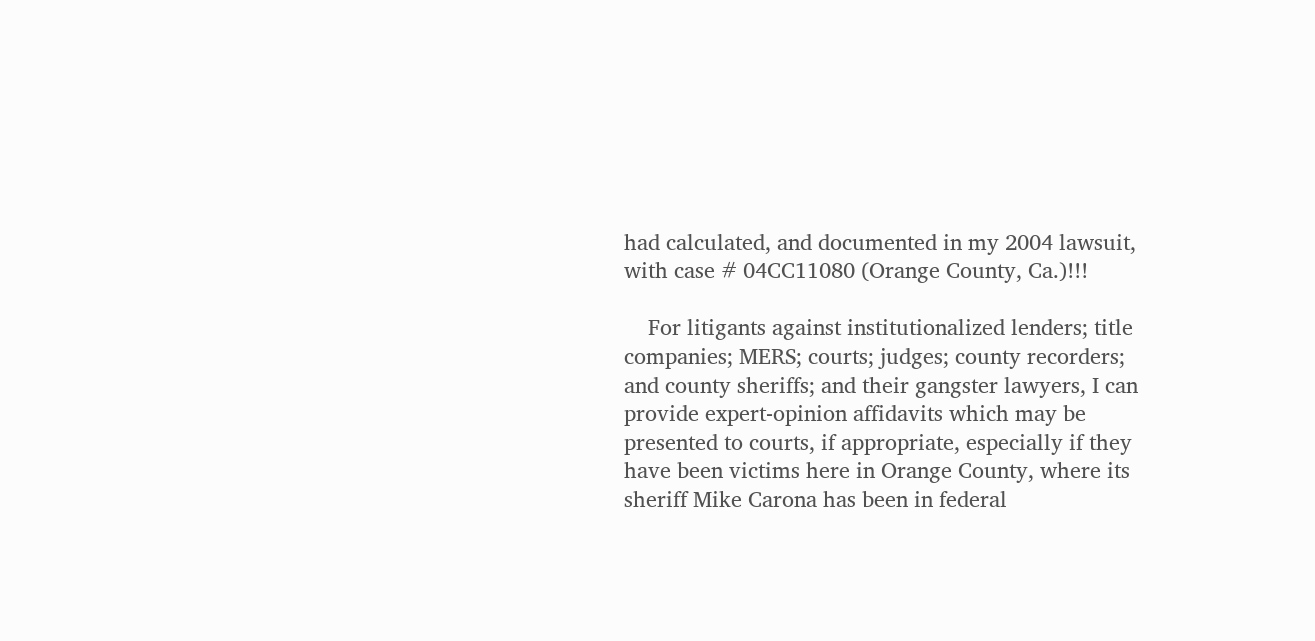had calculated, and documented in my 2004 lawsuit, with case # 04CC11080 (Orange County, Ca.)!!!

    For litigants against institutionalized lenders; title companies; MERS; courts; judges; county recorders; and county sheriffs; and their gangster lawyers, I can provide expert-opinion affidavits which may be presented to courts, if appropriate, especially if they have been victims here in Orange County, where its sheriff Mike Carona has been in federal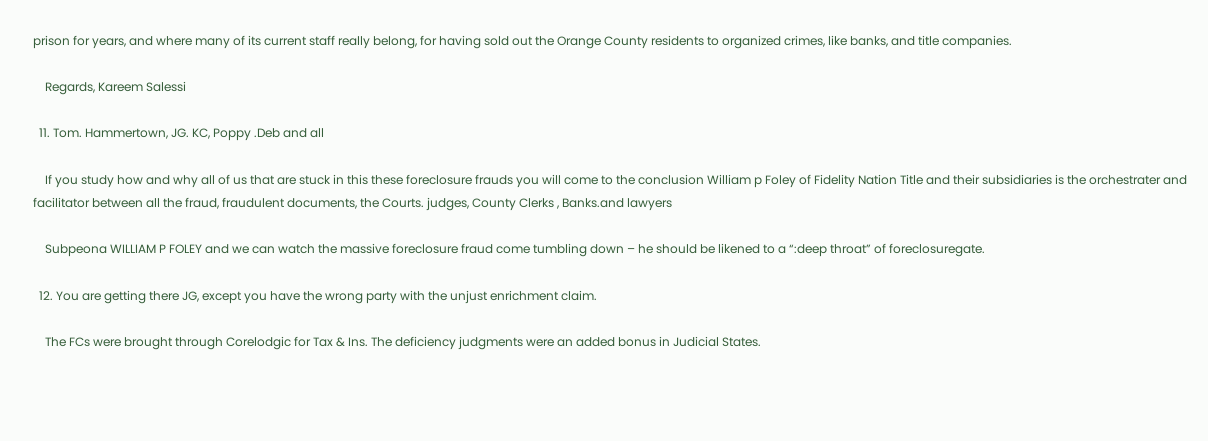prison for years, and where many of its current staff really belong, for having sold out the Orange County residents to organized crimes, like banks, and title companies.

    Regards, Kareem Salessi

  11. Tom. Hammertown, JG. KC, Poppy .Deb and all

    If you study how and why all of us that are stuck in this these foreclosure frauds you will come to the conclusion William p Foley of Fidelity Nation Title and their subsidiaries is the orchestrater and facilitator between all the fraud, fraudulent documents, the Courts. judges, County Clerks , Banks.and lawyers

    Subpeona WILLIAM P FOLEY and we can watch the massive foreclosure fraud come tumbling down – he should be likened to a “:deep throat” of foreclosuregate.

  12. You are getting there JG, except you have the wrong party with the unjust enrichment claim.

    The FCs were brought through Corelodgic for Tax & Ins. The deficiency judgments were an added bonus in Judicial States.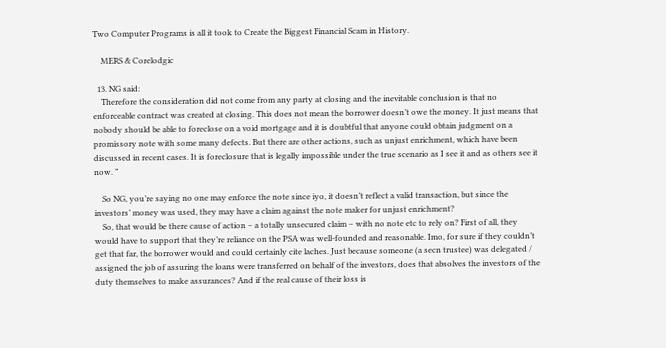Two Computer Programs is all it took to Create the Biggest Financial Scam in History.

    MERS & Corelodgic

  13. NG said:
    Therefore the consideration did not come from any party at closing and the inevitable conclusion is that no enforceable contract was created at closing. This does not mean the borrower doesn’t owe the money. It just means that nobody should be able to foreclose on a void mortgage and it is doubtful that anyone could obtain judgment on a promissory note with some many defects. But there are other actions, such as unjust enrichment, which have been discussed in recent cases. It is foreclosure that is legally impossible under the true scenario as I see it and as others see it now. ”

    So NG, you’re saying no one may enforce the note since iyo, it doesn’t reflect a valid transaction, but since the investors’ money was used, they may have a claim against the note maker for unjust enrichment?
    So, that would be there cause of action – a totally unsecured claim – with no note etc to rely on? First of all, they would have to support that they’re reliance on the PSA was well-founded and reasonable. Imo, for sure if they couldn’t get that far, the borrower would and could certainly cite laches. Just because someone (a secn trustee) was delegated / assigned the job of assuring the loans were transferred on behalf of the investors, does that absolves the investors of the duty themselves to make assurances? And if the real cause of their loss is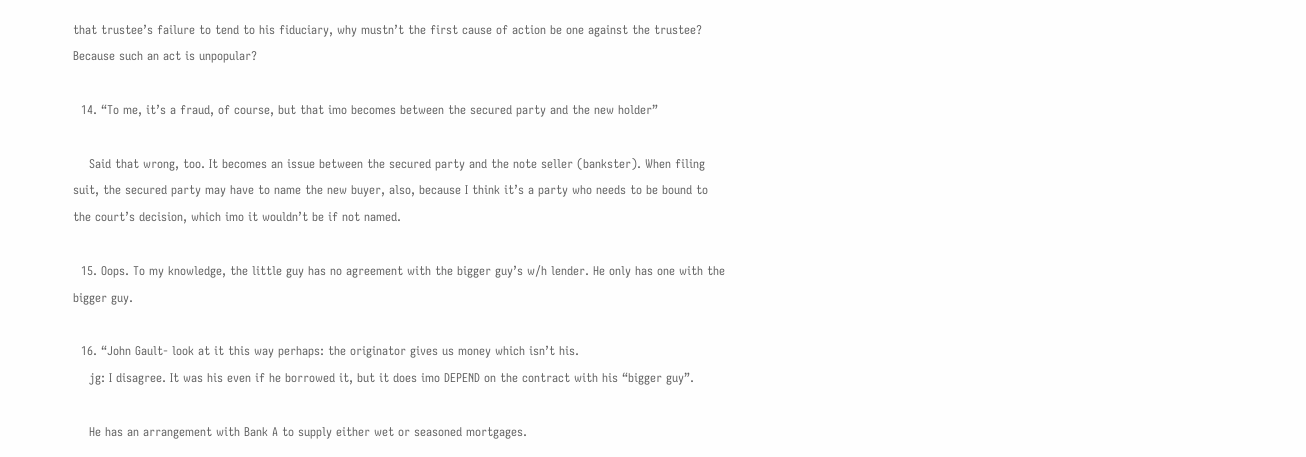that trustee’s failure to tend to his fiduciary, why mustn’t the first cause of action be one against the trustee? Because such an act is unpopular?

  14. “To me, it’s a fraud, of course, but that imo becomes between the secured party and the new holder”

    Said that wrong, too. It becomes an issue between the secured party and the note seller (bankster). When filing suit, the secured party may have to name the new buyer, also, because I think it’s a party who needs to be bound to the court’s decision, which imo it wouldn’t be if not named.

  15. Oops. To my knowledge, the little guy has no agreement with the bigger guy’s w/h lender. He only has one with the bigger guy.

  16. “John Gault- look at it this way perhaps: the originator gives us money which isn’t his.
    jg: I disagree. It was his even if he borrowed it, but it does imo DEPEND on the contract with his “bigger guy”.

    He has an arrangement with Bank A to supply either wet or seasoned mortgages.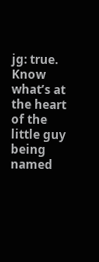jg: true. Know what’s at the heart of the little guy being named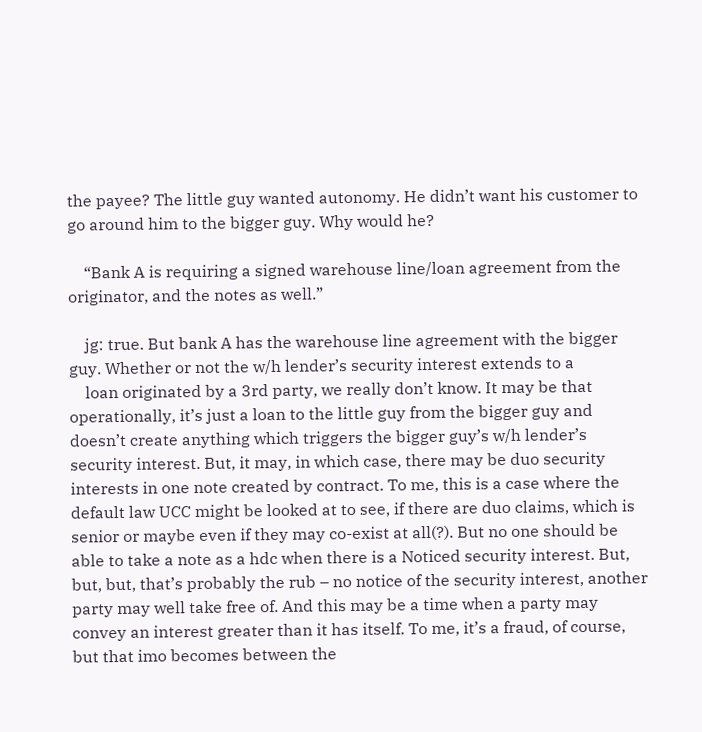the payee? The little guy wanted autonomy. He didn’t want his customer to go around him to the bigger guy. Why would he?

    “Bank A is requiring a signed warehouse line/loan agreement from the originator, and the notes as well.”

    jg: true. But bank A has the warehouse line agreement with the bigger guy. Whether or not the w/h lender’s security interest extends to a
    loan originated by a 3rd party, we really don’t know. It may be that operationally, it’s just a loan to the little guy from the bigger guy and doesn’t create anything which triggers the bigger guy’s w/h lender’s security interest. But, it may, in which case, there may be duo security interests in one note created by contract. To me, this is a case where the default law UCC might be looked at to see, if there are duo claims, which is senior or maybe even if they may co-exist at all(?). But no one should be able to take a note as a hdc when there is a Noticed security interest. But, but, but, that’s probably the rub – no notice of the security interest, another party may well take free of. And this may be a time when a party may convey an interest greater than it has itself. To me, it’s a fraud, of course, but that imo becomes between the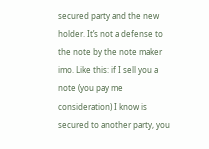secured party and the new holder. It’s not a defense to the note by the note maker imo. Like this: if I sell you a note (you pay me consideration) I know is secured to another party, you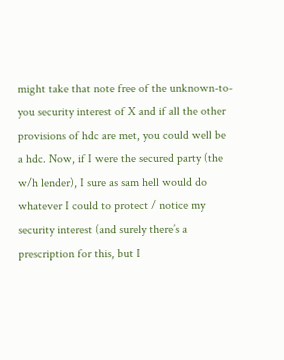might take that note free of the unknown-to-you security interest of X and if all the other provisions of hdc are met, you could well be a hdc. Now, if I were the secured party (the w/h lender), I sure as sam hell would do whatever I could to protect / notice my security interest (and surely there’s a prescription for this, but I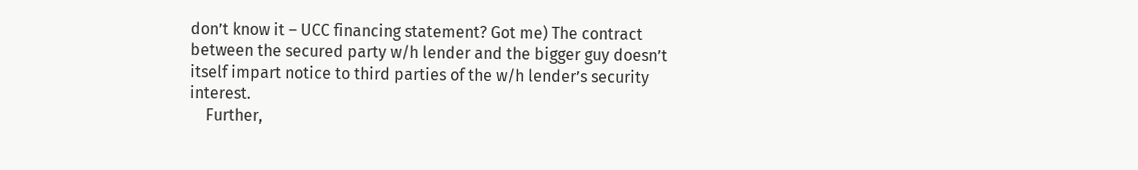don’t know it – UCC financing statement? Got me) The contract between the secured party w/h lender and the bigger guy doesn’t itself impart notice to third parties of the w/h lender’s security interest.
    Further,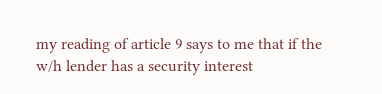my reading of article 9 says to me that if the w/h lender has a security interest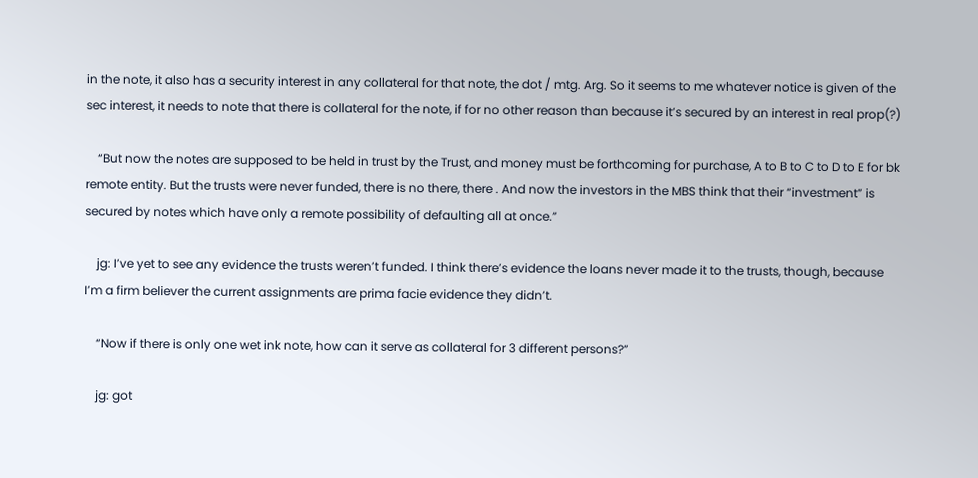in the note, it also has a security interest in any collateral for that note, the dot / mtg. Arg. So it seems to me whatever notice is given of the sec interest, it needs to note that there is collateral for the note, if for no other reason than because it’s secured by an interest in real prop(?)

    “But now the notes are supposed to be held in trust by the Trust, and money must be forthcoming for purchase, A to B to C to D to E for bk remote entity. But the trusts were never funded, there is no there, there . And now the investors in the MBS think that their “investment” is secured by notes which have only a remote possibility of defaulting all at once.”

    jg: I’ve yet to see any evidence the trusts weren’t funded. I think there’s evidence the loans never made it to the trusts, though, because I’m a firm believer the current assignments are prima facie evidence they didn’t.

    “Now if there is only one wet ink note, how can it serve as collateral for 3 different persons?”

    jg: got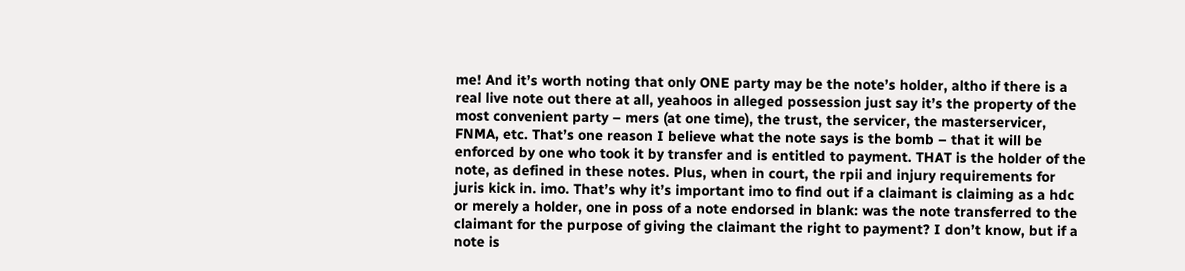me! And it’s worth noting that only ONE party may be the note’s holder, altho if there is a real live note out there at all, yeahoos in alleged possession just say it’s the property of the most convenient party – mers (at one time), the trust, the servicer, the masterservicer, FNMA, etc. That’s one reason I believe what the note says is the bomb – that it will be enforced by one who took it by transfer and is entitled to payment. THAT is the holder of the note, as defined in these notes. Plus, when in court, the rpii and injury requirements for juris kick in. imo. That’s why it’s important imo to find out if a claimant is claiming as a hdc or merely a holder, one in poss of a note endorsed in blank: was the note transferred to the claimant for the purpose of giving the claimant the right to payment? I don’t know, but if a note is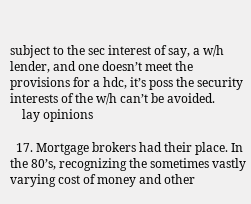subject to the sec interest of say, a w/h lender, and one doesn’t meet the provisions for a hdc, it’s poss the security interests of the w/h can’t be avoided.
    lay opinions

  17. Mortgage brokers had their place. In the 80’s, recognizing the sometimes vastly varying cost of money and other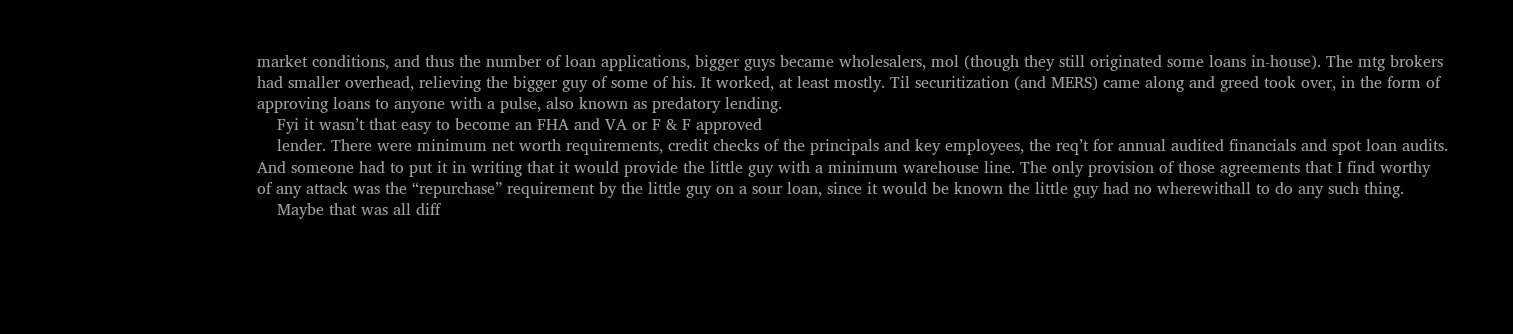market conditions, and thus the number of loan applications, bigger guys became wholesalers, mol (though they still originated some loans in-house). The mtg brokers had smaller overhead, relieving the bigger guy of some of his. It worked, at least mostly. Til securitization (and MERS) came along and greed took over, in the form of approving loans to anyone with a pulse, also known as predatory lending.
    Fyi it wasn’t that easy to become an FHA and VA or F & F approved
    lender. There were minimum net worth requirements, credit checks of the principals and key employees, the req’t for annual audited financials and spot loan audits. And someone had to put it in writing that it would provide the little guy with a minimum warehouse line. The only provision of those agreements that I find worthy of any attack was the “repurchase” requirement by the little guy on a sour loan, since it would be known the little guy had no wherewithall to do any such thing.
    Maybe that was all diff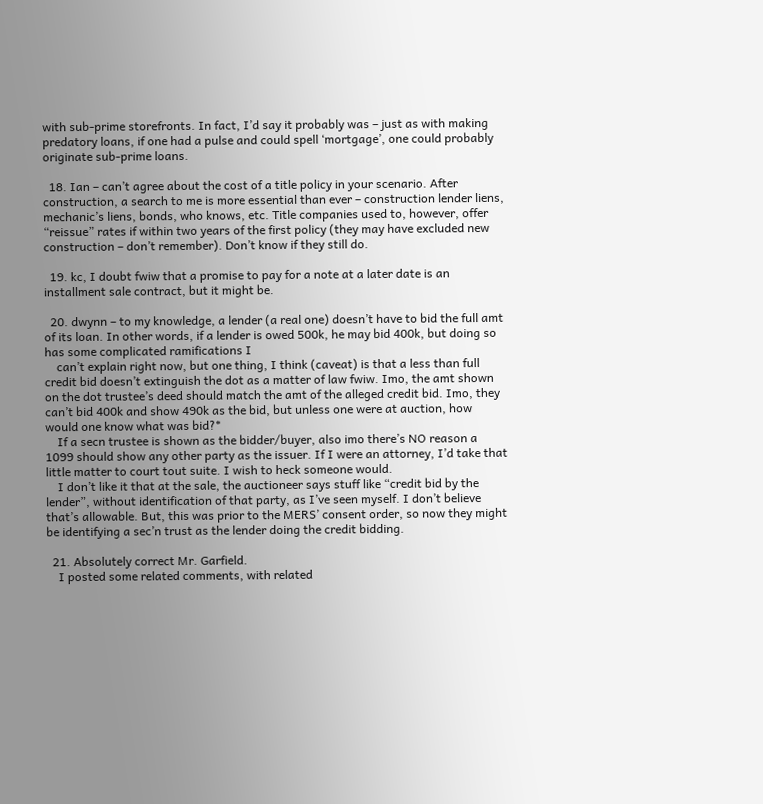with sub-prime storefronts. In fact, I’d say it probably was – just as with making predatory loans, if one had a pulse and could spell ‘mortgage’, one could probably originate sub-prime loans.

  18. Ian – can’t agree about the cost of a title policy in your scenario. After construction, a search to me is more essential than ever – construction lender liens, mechanic’s liens, bonds, who knows, etc. Title companies used to, however, offer “reissue” rates if within two years of the first policy (they may have excluded new construction – don’t remember). Don’t know if they still do.

  19. kc, I doubt fwiw that a promise to pay for a note at a later date is an installment sale contract, but it might be.

  20. dwynn – to my knowledge, a lender (a real one) doesn’t have to bid the full amt of its loan. In other words, if a lender is owed 500k, he may bid 400k, but doing so has some complicated ramifications I
    can’t explain right now, but one thing, I think (caveat) is that a less than full credit bid doesn’t extinguish the dot as a matter of law fwiw. Imo, the amt shown on the dot trustee’s deed should match the amt of the alleged credit bid. Imo, they can’t bid 400k and show 490k as the bid, but unless one were at auction, how would one know what was bid?*
    If a secn trustee is shown as the bidder/buyer, also imo there’s NO reason a 1099 should show any other party as the issuer. If I were an attorney, I’d take that little matter to court tout suite. I wish to heck someone would.
    I don’t like it that at the sale, the auctioneer says stuff like “credit bid by the lender”, without identification of that party, as I’ve seen myself. I don’t believe that’s allowable. But, this was prior to the MERS’ consent order, so now they might be identifying a sec’n trust as the lender doing the credit bidding.

  21. Absolutely correct Mr. Garfield.
    I posted some related comments, with related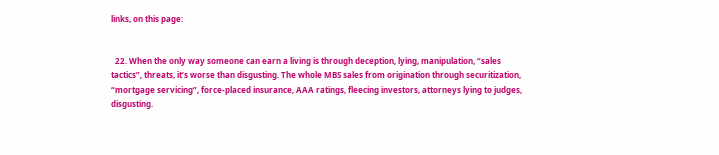links, on this page:


  22. When the only way someone can earn a living is through deception, lying, manipulation, “sales tactics”, threats, it’s worse than disgusting. The whole MBS sales from origination through securitization, “mortgage servicing”, force-placed insurance, AAA ratings, fleecing investors, attorneys lying to judges, disgusting.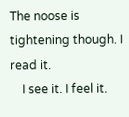The noose is tightening though. I read it.
    I see it. I feel it.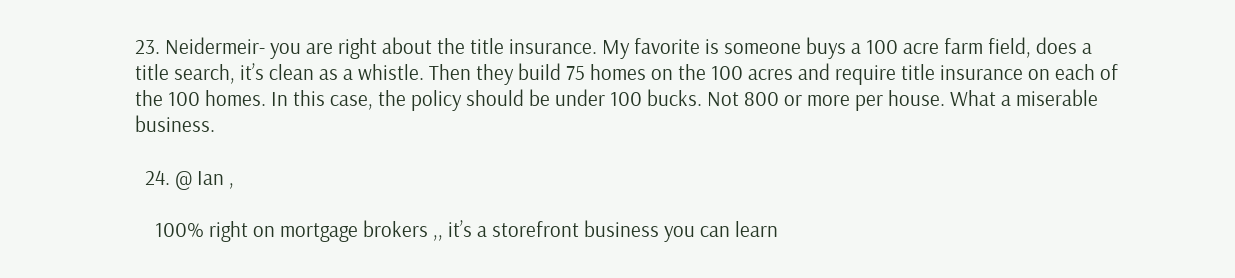23. Neidermeir- you are right about the title insurance. My favorite is someone buys a 100 acre farm field, does a title search, it’s clean as a whistle. Then they build 75 homes on the 100 acres and require title insurance on each of the 100 homes. In this case, the policy should be under 100 bucks. Not 800 or more per house. What a miserable business.

  24. @ Ian ,

    100% right on mortgage brokers ,, it’s a storefront business you can learn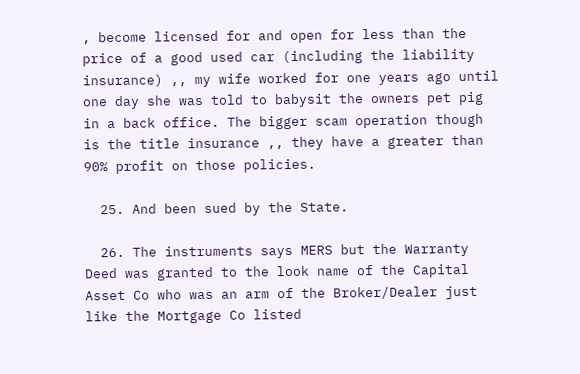, become licensed for and open for less than the price of a good used car (including the liability insurance) ,, my wife worked for one years ago until one day she was told to babysit the owners pet pig in a back office. The bigger scam operation though is the title insurance ,, they have a greater than 90% profit on those policies.

  25. And been sued by the State.

  26. The instruments says MERS but the Warranty Deed was granted to the look name of the Capital Asset Co who was an arm of the Broker/Dealer just like the Mortgage Co listed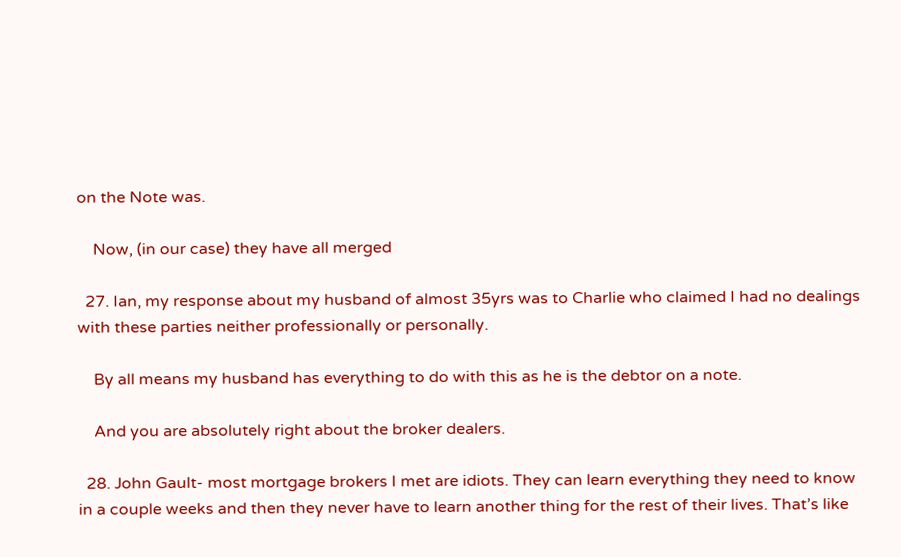on the Note was.

    Now, (in our case) they have all merged

  27. Ian, my response about my husband of almost 35yrs was to Charlie who claimed I had no dealings with these parties neither professionally or personally.

    By all means my husband has everything to do with this as he is the debtor on a note.

    And you are absolutely right about the broker dealers.

  28. John Gault- most mortgage brokers I met are idiots. They can learn everything they need to know in a couple weeks and then they never have to learn another thing for the rest of their lives. That’s like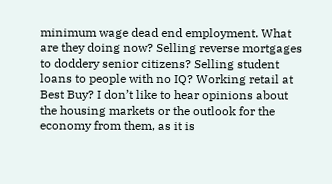minimum wage dead end employment. What are they doing now? Selling reverse mortgages to doddery senior citizens? Selling student loans to people with no IQ? Working retail at Best Buy? I don’t like to hear opinions about the housing markets or the outlook for the economy from them, as it is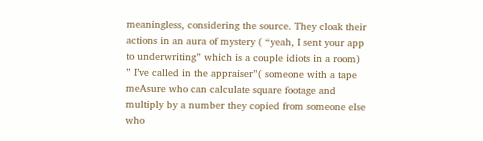meaningless, considering the source. They cloak their actions in an aura of mystery ( “yeah, I sent your app to underwriting” which is a couple idiots in a room) ” I’ve called in the appraiser”( someone with a tape meAsure who can calculate square footage and multiply by a number they copied from someone else who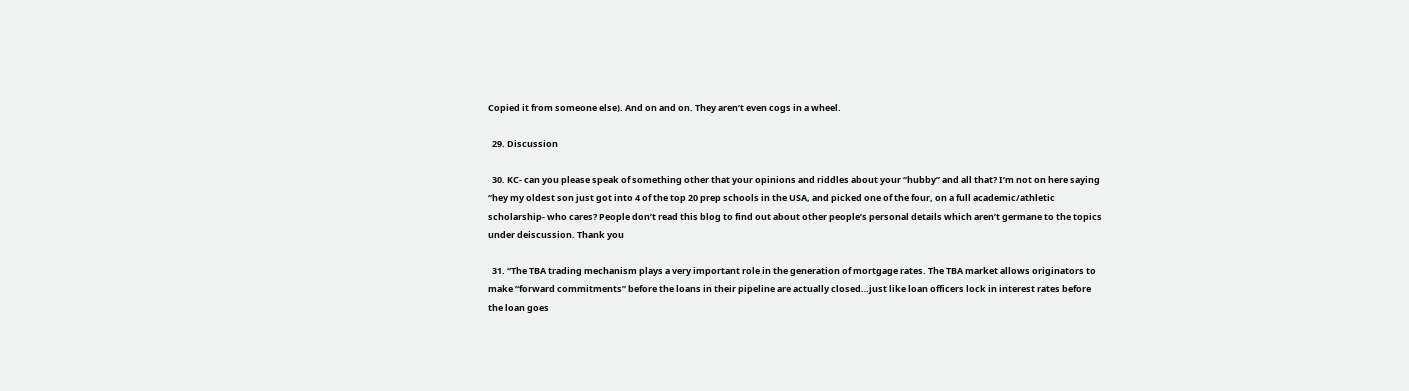Copied it from someone else). And on and on. They aren’t even cogs in a wheel.

  29. Discussion

  30. KC- can you please speak of something other that your opinions and riddles about your “hubby” and all that? I’m not on here saying “hey my oldest son just got into 4 of the top 20 prep schools in the USA, and picked one of the four, on a full academic/athletic scholarship- who cares? People don’t read this blog to find out about other people’s personal details which aren’t germane to the topics under deiscussion. Thank you

  31. “The TBA trading mechanism plays a very important role in the generation of mortgage rates. The TBA market allows originators to make “forward commitments” before the loans in their pipeline are actually closed…just like loan officers lock in interest rates before the loan goes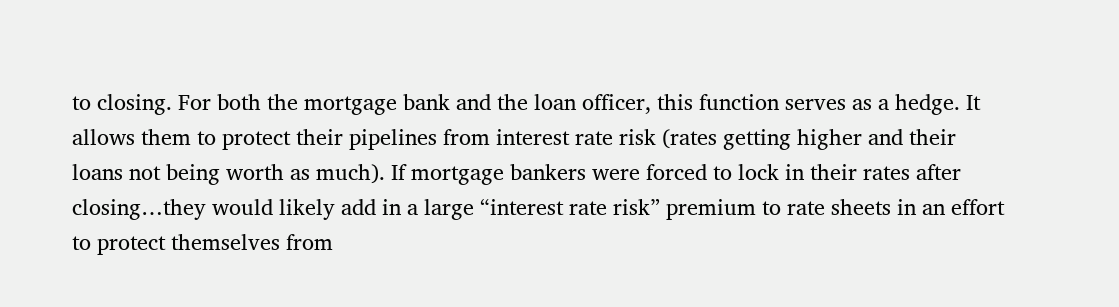to closing. For both the mortgage bank and the loan officer, this function serves as a hedge. It allows them to protect their pipelines from interest rate risk (rates getting higher and their loans not being worth as much). If mortgage bankers were forced to lock in their rates after closing…they would likely add in a large “interest rate risk” premium to rate sheets in an effort to protect themselves from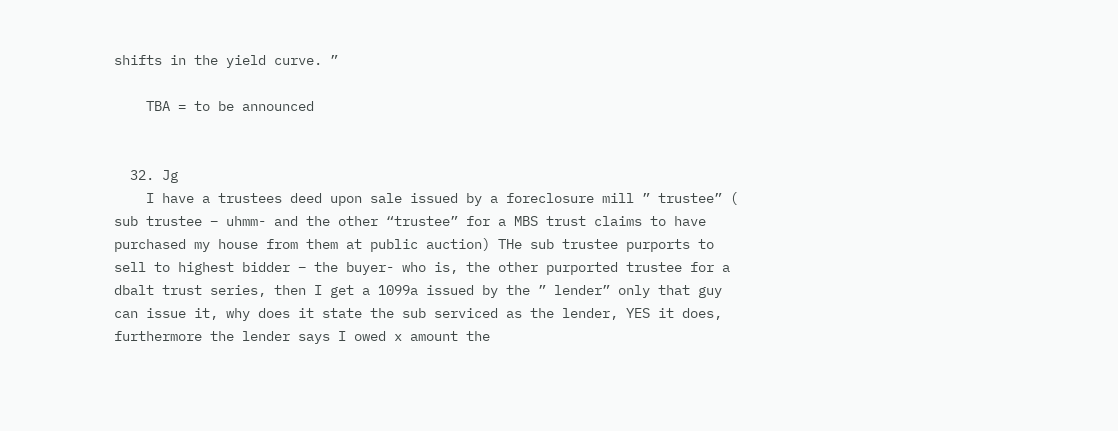shifts in the yield curve. ”

    TBA = to be announced


  32. Jg
    I have a trustees deed upon sale issued by a foreclosure mill ” trustee” ( sub trustee – uhmm- and the other “trustee” for a MBS trust claims to have purchased my house from them at public auction) THe sub trustee purports to sell to highest bidder – the buyer- who is, the other purported trustee for a dbalt trust series, then I get a 1099a issued by the ” lender” only that guy can issue it, why does it state the sub serviced as the lender, YES it does, furthermore the lender says I owed x amount the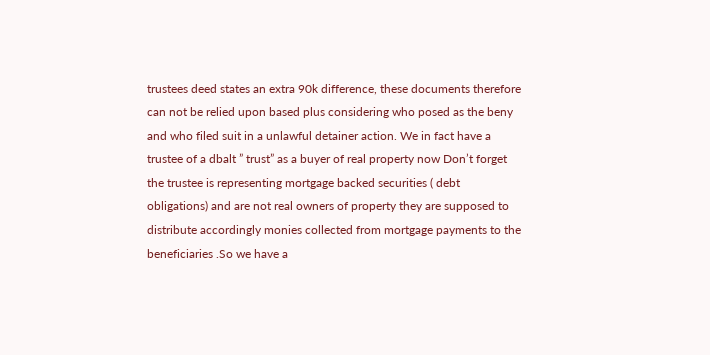trustees deed states an extra 90k difference, these documents therefore can not be relied upon based plus considering who posed as the beny and who filed suit in a unlawful detainer action. We in fact have a trustee of a dbalt ” trust” as a buyer of real property now Don’t forget the trustee is representing mortgage backed securities ( debt obligations) and are not real owners of property they are supposed to distribute accordingly monies collected from mortgage payments to the beneficiaries .So we have a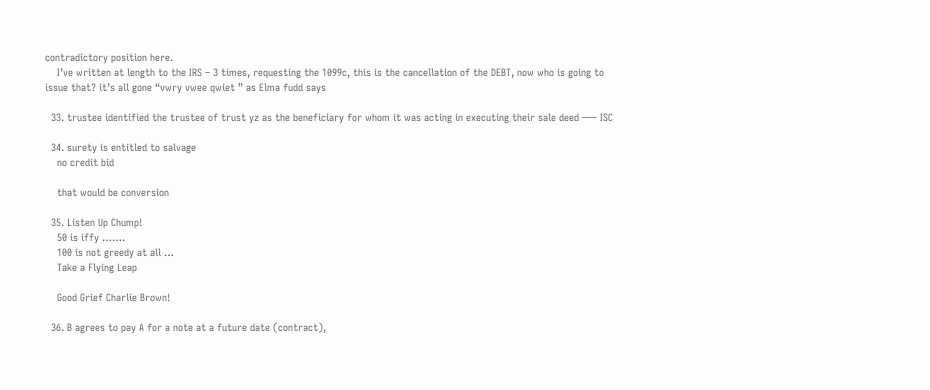contradictory position here.
    I’ve written at length to the IRS – 3 times, requesting the 1099c, this is the cancellation of the DEBT, now who is going to issue that? it’s all gone “vwry vwee qwiet ” as Elma fudd says

  33. trustee identified the trustee of trust yz as the beneficiary for whom it was acting in executing their sale deed —– ISC

  34. surety is entitled to salvage
    no credit bid

    that would be conversion

  35. Listen Up Chump!
    50 is iffy …….
    100 is not greedy at all …
    Take a Flying Leap

    Good Grief Charlie Brown!

  36. B agrees to pay A for a note at a future date (contract),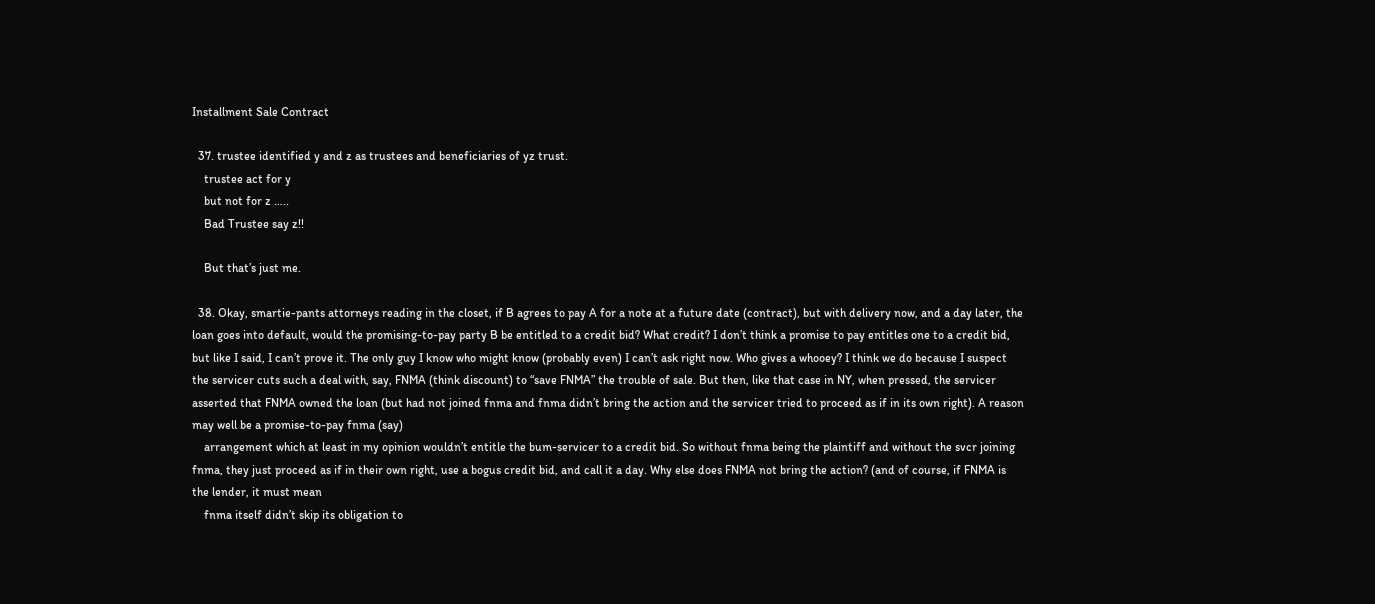Installment Sale Contract

  37. trustee identified y and z as trustees and beneficiaries of yz trust.
    trustee act for y
    but not for z …..
    Bad Trustee say z!!

    But that’s just me.

  38. Okay, smartie-pants attorneys reading in the closet, if B agrees to pay A for a note at a future date (contract), but with delivery now, and a day later, the loan goes into default, would the promising-to-pay party B be entitled to a credit bid? What credit? I don’t think a promise to pay entitles one to a credit bid, but like I said, I can’t prove it. The only guy I know who might know (probably even) I can’t ask right now. Who gives a whooey? I think we do because I suspect the servicer cuts such a deal with, say, FNMA (think discount) to “save FNMA” the trouble of sale. But then, like that case in NY, when pressed, the servicer asserted that FNMA owned the loan (but had not joined fnma and fnma didn’t bring the action and the servicer tried to proceed as if in its own right). A reason may well be a promise-to-pay fnma (say)
    arrangement which at least in my opinion wouldn’t entitle the bum-servicer to a credit bid. So without fnma being the plaintiff and without the svcr joining fnma, they just proceed as if in their own right, use a bogus credit bid, and call it a day. Why else does FNMA not bring the action? (and of course, if FNMA is the lender, it must mean
    fnma itself didn’t skip its obligation to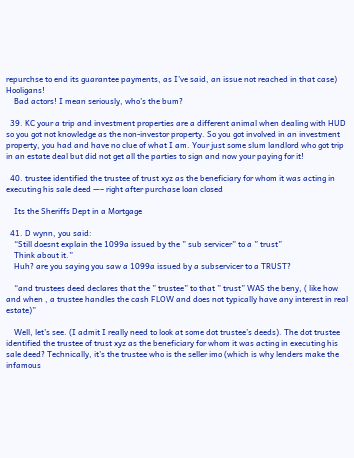repurchse to end its guarantee payments, as I’ve said, an issue not reached in that case) Hooligans!
    Bad actors! I mean seriously, who’s the bum?

  39. KC your a trip and investment properties are a different animal when dealing with HUD so you got not knowledge as the non-investor property. So you got involved in an investment property, you had and have no clue of what I am. Your just some slum landlord who got trip in an estate deal but did not get all the parties to sign and now your paying for it!

  40. trustee identified the trustee of trust xyz as the beneficiary for whom it was acting in executing his sale deed —– right after purchase loan closed

    Its the Sheriffs Dept in a Mortgage

  41. D wynn, you said:
    “Still doesnt explain the 1099a issued by the ” sub servicer” to a ” trust”
    Think about it.”
    Huh? are you saying you saw a 1099a issued by a subservicer to a TRUST?

    “and trustees deed declares that the ” trustee” to that ” trust” WAS the beny, ( like how and when , a trustee handles the cash FLOW and does not typically have any interest in real estate)”

    Well, let’s see. (I admit I really need to look at some dot trustee’s deeds). The dot trustee identified the trustee of trust xyz as the beneficiary for whom it was acting in executing his sale deed? Technically, it’s the trustee who is the seller imo (which is why lenders make the infamous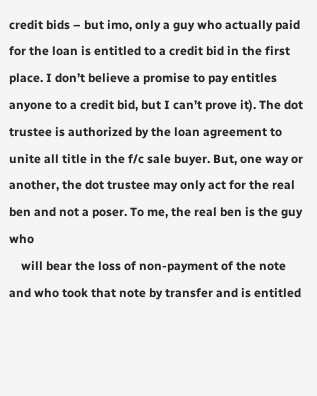credit bids – but imo, only a guy who actually paid for the loan is entitled to a credit bid in the first place. I don’t believe a promise to pay entitles anyone to a credit bid, but I can’t prove it). The dot trustee is authorized by the loan agreement to unite all title in the f/c sale buyer. But, one way or another, the dot trustee may only act for the real ben and not a poser. To me, the real ben is the guy who
    will bear the loss of non-payment of the note and who took that note by transfer and is entitled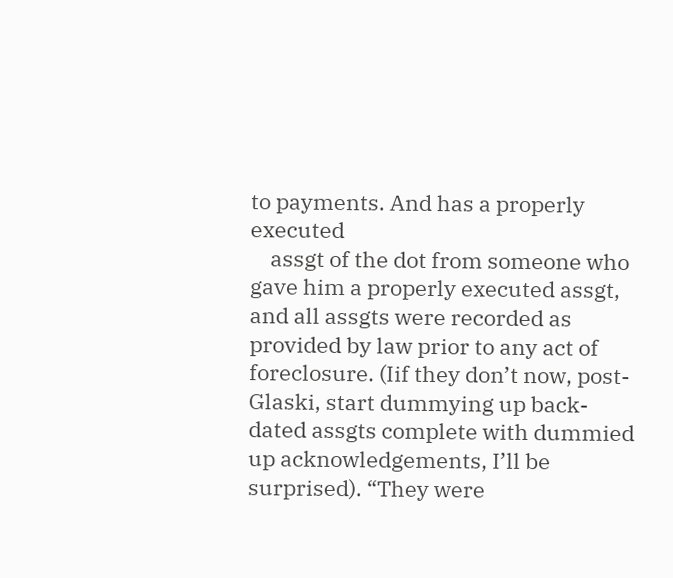to payments. And has a properly executed
    assgt of the dot from someone who gave him a properly executed assgt, and all assgts were recorded as provided by law prior to any act of foreclosure. (Iif they don’t now, post-Glaski, start dummying up back-dated assgts complete with dummied up acknowledgements, I’ll be surprised). “They were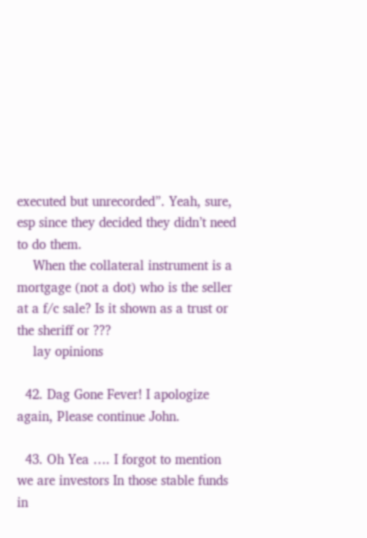executed but unrecorded”. Yeah, sure, esp since they decided they didn’t need to do them.
    When the collateral instrument is a mortgage (not a dot) who is the seller at a f/c sale? Is it shown as a trust or the sheriff or ???
    lay opinions

  42. Dag Gone Fever! I apologize again, Please continue John.

  43. Oh Yea …. I forgot to mention we are investors In those stable funds in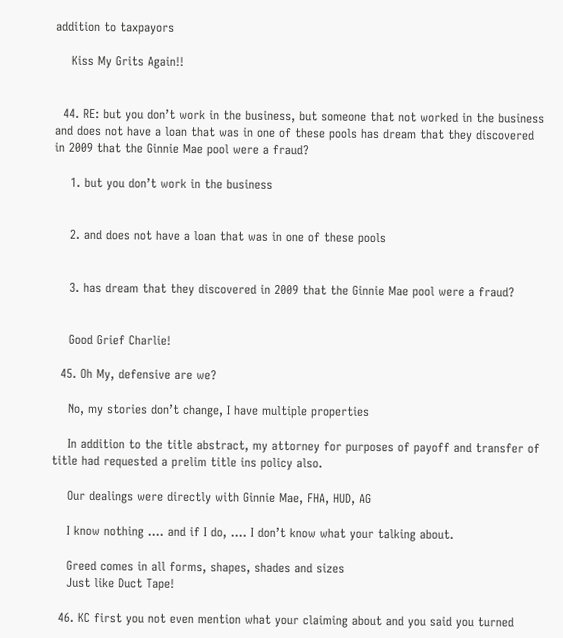addition to taxpayors

    Kiss My Grits Again!!


  44. RE: but you don’t work in the business, but someone that not worked in the business and does not have a loan that was in one of these pools has dream that they discovered in 2009 that the Ginnie Mae pool were a fraud?

    1. but you don’t work in the business


    2. and does not have a loan that was in one of these pools


    3. has dream that they discovered in 2009 that the Ginnie Mae pool were a fraud?


    Good Grief Charlie!

  45. Oh My, defensive are we?

    No, my stories don’t change, I have multiple properties

    In addition to the title abstract, my attorney for purposes of payoff and transfer of title had requested a prelim title ins policy also.

    Our dealings were directly with Ginnie Mae, FHA, HUD, AG

    I know nothing …. and if I do, …. I don’t know what your talking about.

    Greed comes in all forms, shapes, shades and sizes
    Just like Duct Tape!

  46. KC first you not even mention what your claiming about and you said you turned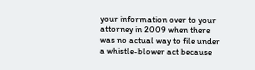your information over to your attorney in 2009 when there was no actual way to file under a whistle-blower act because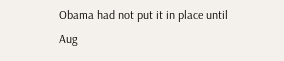Obama had not put it in place until Aug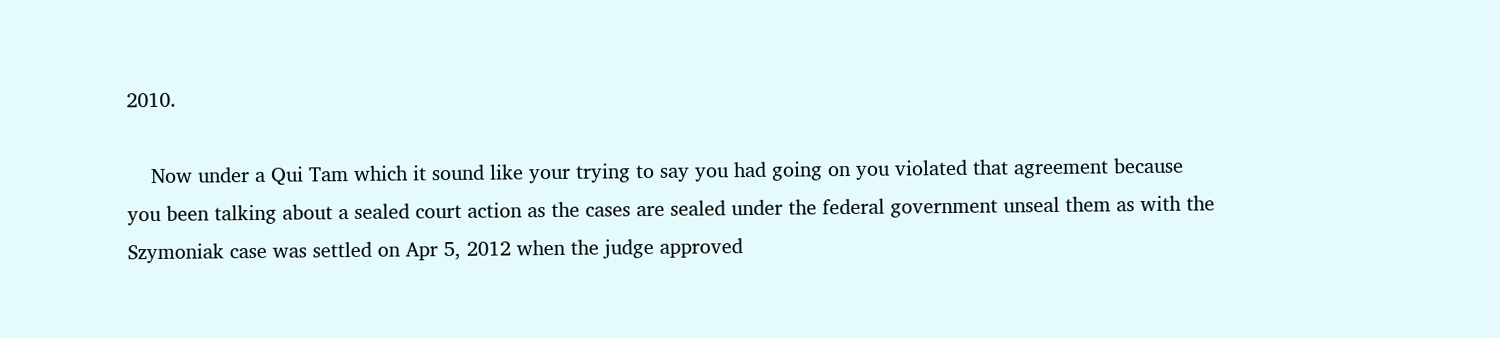2010.

    Now under a Qui Tam which it sound like your trying to say you had going on you violated that agreement because you been talking about a sealed court action as the cases are sealed under the federal government unseal them as with the Szymoniak case was settled on Apr 5, 2012 when the judge approved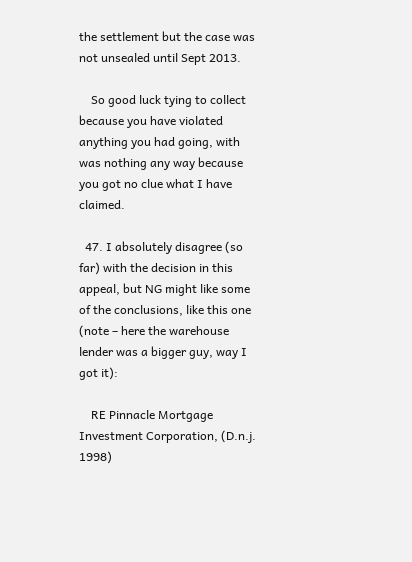the settlement but the case was not unsealed until Sept 2013.

    So good luck tying to collect because you have violated anything you had going, with was nothing any way because you got no clue what I have claimed.

  47. I absolutely disagree (so far) with the decision in this appeal, but NG might like some of the conclusions, like this one (note – here the warehouse lender was a bigger guy, way I got it):

    RE Pinnacle Mortgage Investment Corporation, (D.n.j. 1998)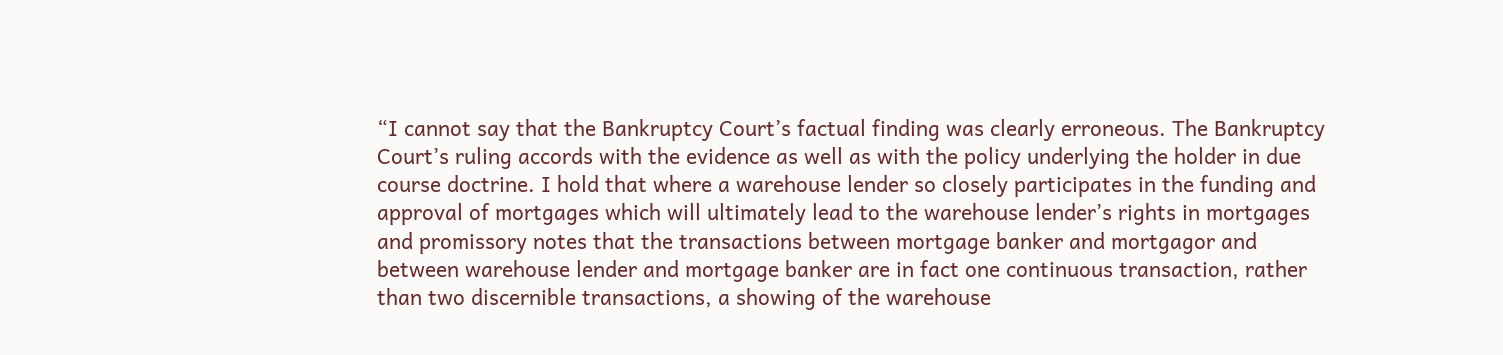“I cannot say that the Bankruptcy Court’s factual finding was clearly erroneous. The Bankruptcy Court’s ruling accords with the evidence as well as with the policy underlying the holder in due course doctrine. I hold that where a warehouse lender so closely participates in the funding and approval of mortgages which will ultimately lead to the warehouse lender’s rights in mortgages and promissory notes that the transactions between mortgage banker and mortgagor and between warehouse lender and mortgage banker are in fact one continuous transaction, rather than two discernible transactions, a showing of the warehouse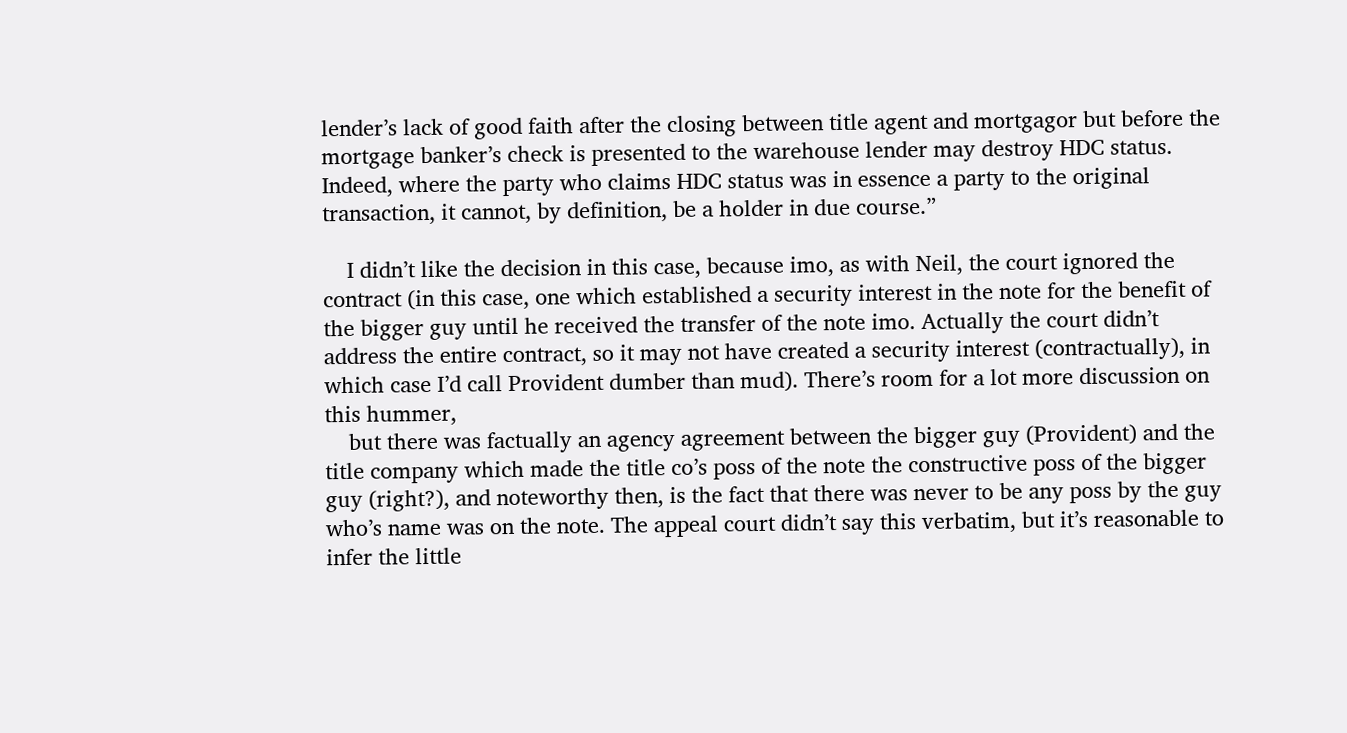lender’s lack of good faith after the closing between title agent and mortgagor but before the mortgage banker’s check is presented to the warehouse lender may destroy HDC status. Indeed, where the party who claims HDC status was in essence a party to the original transaction, it cannot, by definition, be a holder in due course.”

    I didn’t like the decision in this case, because imo, as with Neil, the court ignored the contract (in this case, one which established a security interest in the note for the benefit of the bigger guy until he received the transfer of the note imo. Actually the court didn’t address the entire contract, so it may not have created a security interest (contractually), in which case I’d call Provident dumber than mud). There’s room for a lot more discussion on this hummer,
    but there was factually an agency agreement between the bigger guy (Provident) and the title company which made the title co’s poss of the note the constructive poss of the bigger guy (right?), and noteworthy then, is the fact that there was never to be any poss by the guy who’s name was on the note. The appeal court didn’t say this verbatim, but it’s reasonable to infer the little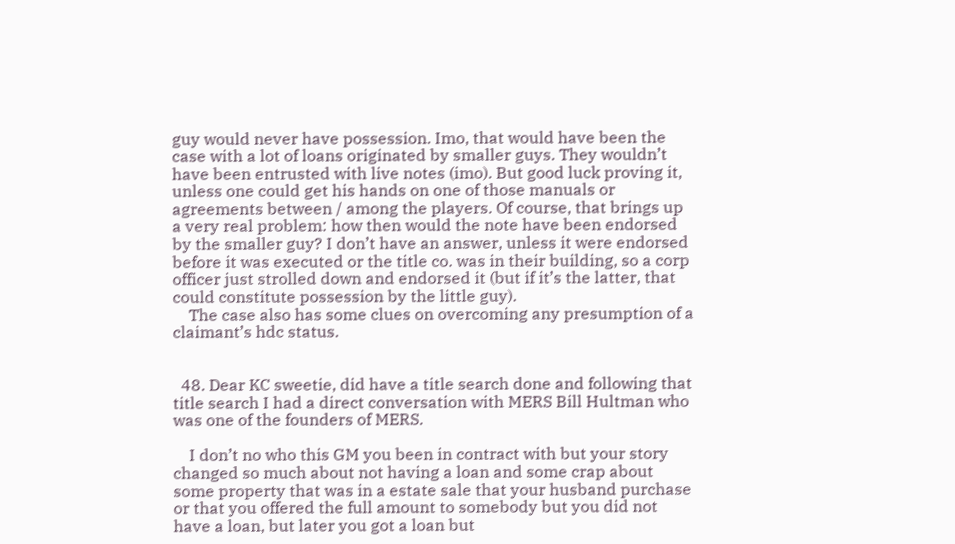guy would never have possession. Imo, that would have been the case with a lot of loans originated by smaller guys. They wouldn’t have been entrusted with live notes (imo). But good luck proving it, unless one could get his hands on one of those manuals or agreements between / among the players. Of course, that brings up a very real problem: how then would the note have been endorsed by the smaller guy? I don’t have an answer, unless it were endorsed before it was executed or the title co. was in their building, so a corp officer just strolled down and endorsed it (but if it’s the latter, that could constitute possession by the little guy).
    The case also has some clues on overcoming any presumption of a claimant’s hdc status.


  48. Dear KC sweetie, did have a title search done and following that title search I had a direct conversation with MERS Bill Hultman who was one of the founders of MERS.

    I don’t no who this GM you been in contract with but your story changed so much about not having a loan and some crap about some property that was in a estate sale that your husband purchase or that you offered the full amount to somebody but you did not have a loan, but later you got a loan but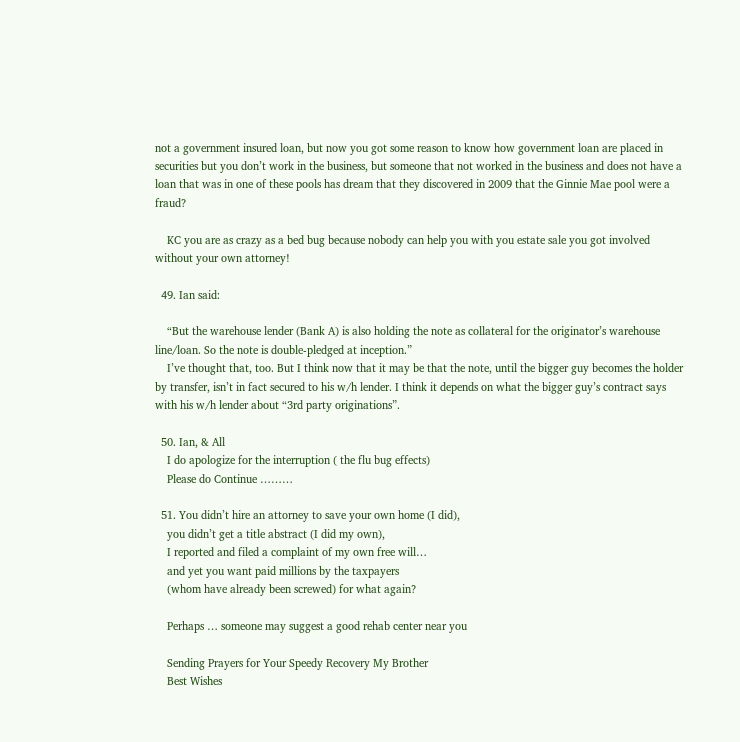not a government insured loan, but now you got some reason to know how government loan are placed in securities but you don’t work in the business, but someone that not worked in the business and does not have a loan that was in one of these pools has dream that they discovered in 2009 that the Ginnie Mae pool were a fraud?

    KC you are as crazy as a bed bug because nobody can help you with you estate sale you got involved without your own attorney!

  49. Ian said:

    “But the warehouse lender (Bank A) is also holding the note as collateral for the originator’s warehouse line/loan. So the note is double-pledged at inception.”
    I’ve thought that, too. But I think now that it may be that the note, until the bigger guy becomes the holder by transfer, isn’t in fact secured to his w/h lender. I think it depends on what the bigger guy’s contract says with his w/h lender about “3rd party originations”.

  50. Ian, & All
    I do apologize for the interruption ( the flu bug effects)
    Please do Continue ………

  51. You didn’t hire an attorney to save your own home (I did),
    you didn’t get a title abstract (I did my own),
    I reported and filed a complaint of my own free will…
    and yet you want paid millions by the taxpayers
    (whom have already been screwed) for what again?

    Perhaps … someone may suggest a good rehab center near you

    Sending Prayers for Your Speedy Recovery My Brother
    Best Wishes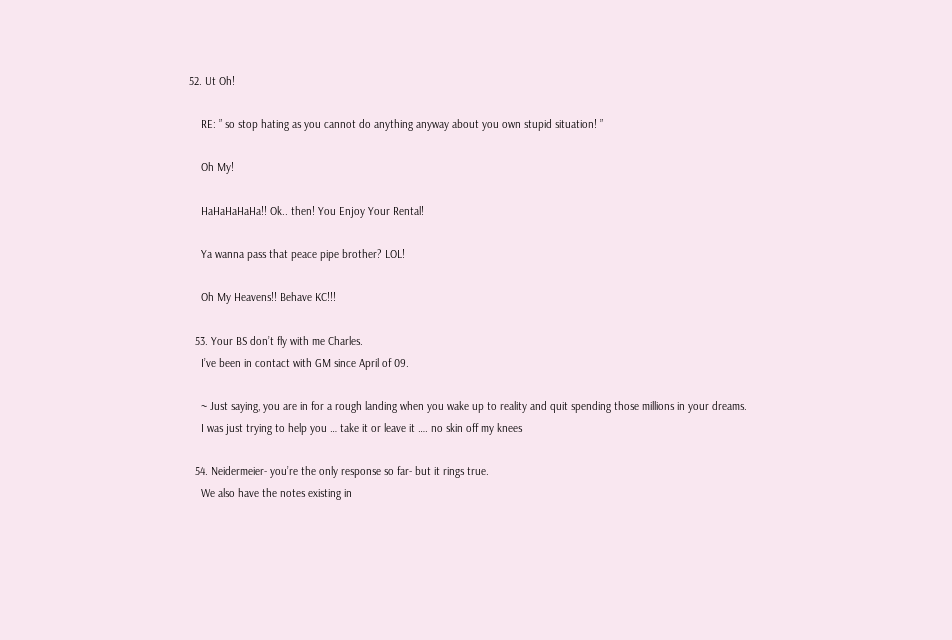52. Ut Oh!

    RE: ” so stop hating as you cannot do anything anyway about you own stupid situation! ”

    Oh My!

    HaHaHaHaHa!! Ok.. then! You Enjoy Your Rental!

    Ya wanna pass that peace pipe brother? LOL!

    Oh My Heavens!! Behave KC!!!

  53. Your BS don’t fly with me Charles.
    I’ve been in contact with GM since April of 09.

    ~ Just saying, you are in for a rough landing when you wake up to reality and quit spending those millions in your dreams.
    I was just trying to help you … take it or leave it …. no skin off my knees

  54. Neidermeier- you’re the only response so far- but it rings true.
    We also have the notes existing in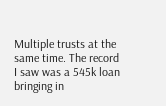Multiple trusts at the same time. The record I saw was a 545k loan bringing in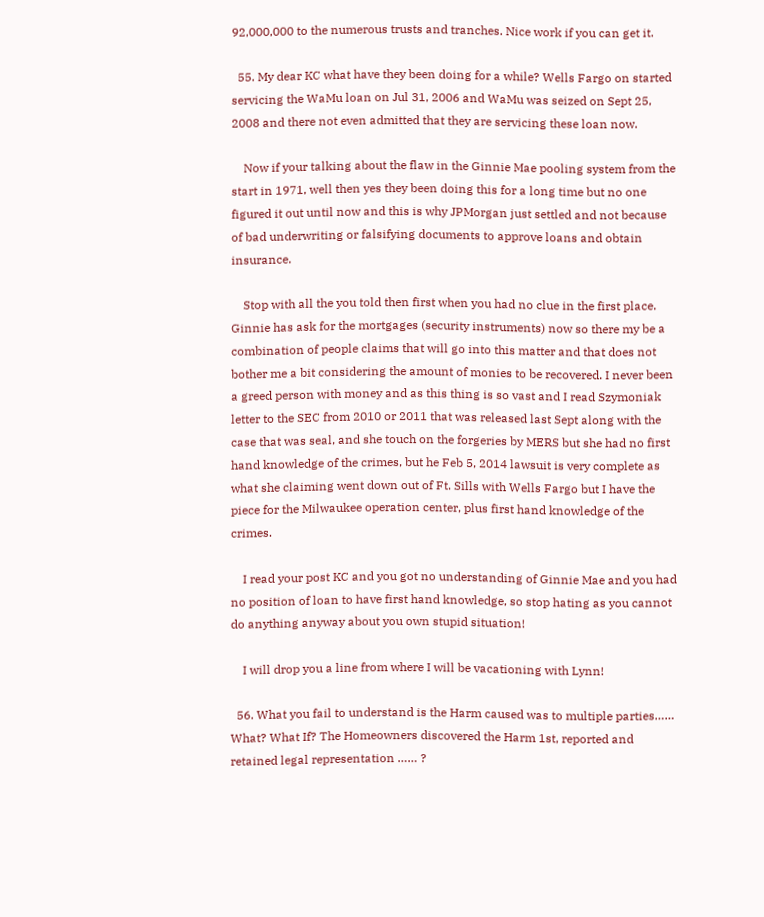92,000,000 to the numerous trusts and tranches. Nice work if you can get it.

  55. My dear KC what have they been doing for a while? Wells Fargo on started servicing the WaMu loan on Jul 31, 2006 and WaMu was seized on Sept 25, 2008 and there not even admitted that they are servicing these loan now.

    Now if your talking about the flaw in the Ginnie Mae pooling system from the start in 1971, well then yes they been doing this for a long time but no one figured it out until now and this is why JPMorgan just settled and not because of bad underwriting or falsifying documents to approve loans and obtain insurance.

    Stop with all the you told then first when you had no clue in the first place. Ginnie has ask for the mortgages (security instruments) now so there my be a combination of people claims that will go into this matter and that does not bother me a bit considering the amount of monies to be recovered. I never been a greed person with money and as this thing is so vast and I read Szymoniak letter to the SEC from 2010 or 2011 that was released last Sept along with the case that was seal, and she touch on the forgeries by MERS but she had no first hand knowledge of the crimes, but he Feb 5, 2014 lawsuit is very complete as what she claiming went down out of Ft. Sills with Wells Fargo but I have the piece for the Milwaukee operation center, plus first hand knowledge of the crimes.

    I read your post KC and you got no understanding of Ginnie Mae and you had no position of loan to have first hand knowledge, so stop hating as you cannot do anything anyway about you own stupid situation!

    I will drop you a line from where I will be vacationing with Lynn!

  56. What you fail to understand is the Harm caused was to multiple parties…… What? What If? The Homeowners discovered the Harm 1st, reported and retained legal representation …… ?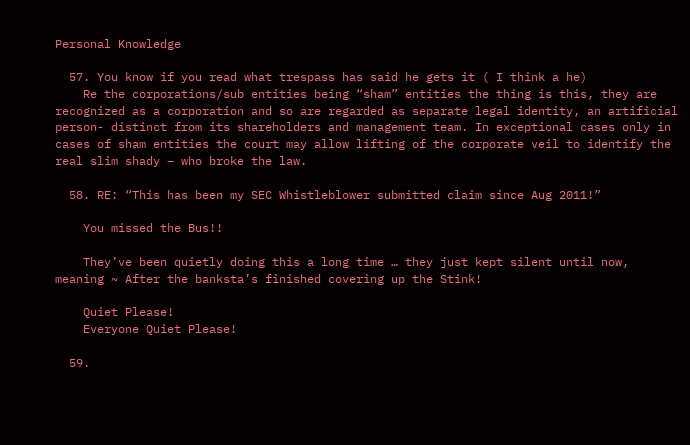Personal Knowledge

  57. You know if you read what trespass has said he gets it ( I think a he)
    Re the corporations/sub entities being “sham” entities the thing is this, they are recognized as a corporation and so are regarded as separate legal identity, an artificial person- distinct from its shareholders and management team. In exceptional cases only in cases of sham entities the court may allow lifting of the corporate veil to identify the real slim shady – who broke the law.

  58. RE: “This has been my SEC Whistleblower submitted claim since Aug 2011!”

    You missed the Bus!!

    They’ve been quietly doing this a long time … they just kept silent until now, meaning ~ After the banksta’s finished covering up the Stink!

    Quiet Please!
    Everyone Quiet Please!

  59.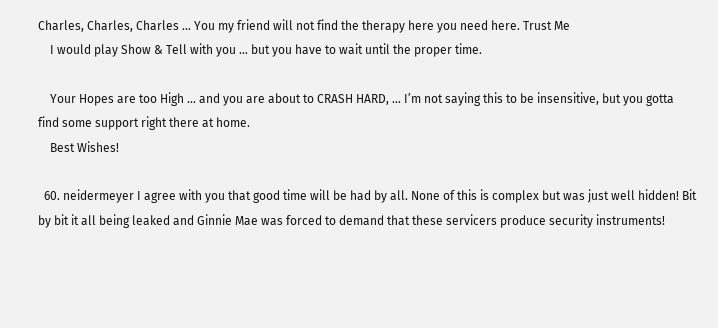Charles, Charles, Charles … You my friend will not find the therapy here you need here. Trust Me
    I would play Show & Tell with you … but you have to wait until the proper time.

    Your Hopes are too High … and you are about to CRASH HARD, … I’m not saying this to be insensitive, but you gotta find some support right there at home.
    Best Wishes!

  60. neidermeyer I agree with you that good time will be had by all. None of this is complex but was just well hidden! Bit by bit it all being leaked and Ginnie Mae was forced to demand that these servicers produce security instruments!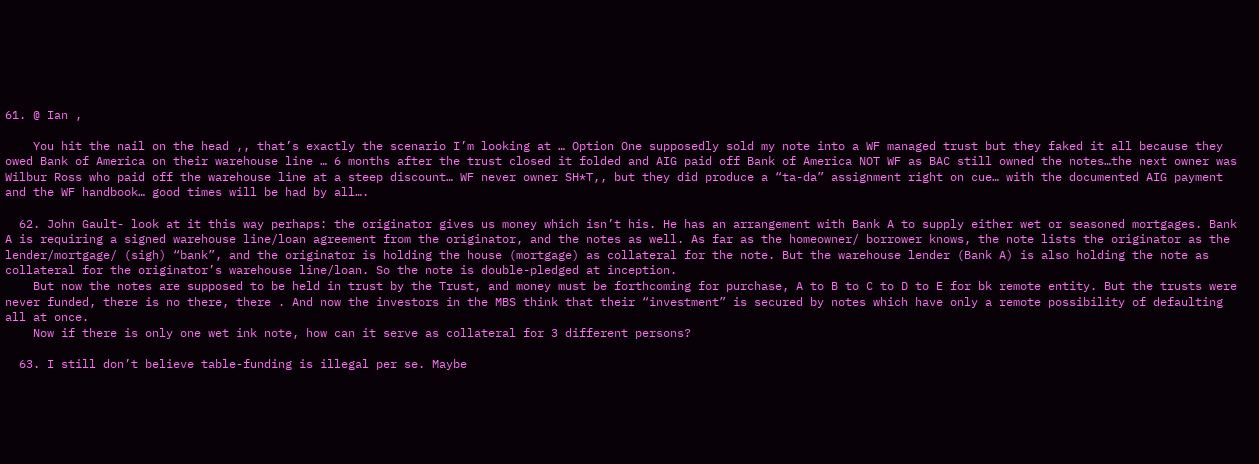61. @ Ian ,

    You hit the nail on the head ,, that’s exactly the scenario I’m looking at … Option One supposedly sold my note into a WF managed trust but they faked it all because they owed Bank of America on their warehouse line … 6 months after the trust closed it folded and AIG paid off Bank of America NOT WF as BAC still owned the notes…the next owner was Wilbur Ross who paid off the warehouse line at a steep discount… WF never owner SH*T,, but they did produce a “ta-da” assignment right on cue… with the documented AIG payment and the WF handbook… good times will be had by all….

  62. John Gault- look at it this way perhaps: the originator gives us money which isn’t his. He has an arrangement with Bank A to supply either wet or seasoned mortgages. Bank A is requiring a signed warehouse line/loan agreement from the originator, and the notes as well. As far as the homeowner/ borrower knows, the note lists the originator as the lender/mortgage/ (sigh) “bank”, and the originator is holding the house (mortgage) as collateral for the note. But the warehouse lender (Bank A) is also holding the note as collateral for the originator’s warehouse line/loan. So the note is double-pledged at inception.
    But now the notes are supposed to be held in trust by the Trust, and money must be forthcoming for purchase, A to B to C to D to E for bk remote entity. But the trusts were never funded, there is no there, there . And now the investors in the MBS think that their “investment” is secured by notes which have only a remote possibility of defaulting all at once.
    Now if there is only one wet ink note, how can it serve as collateral for 3 different persons?

  63. I still don’t believe table-funding is illegal per se. Maybe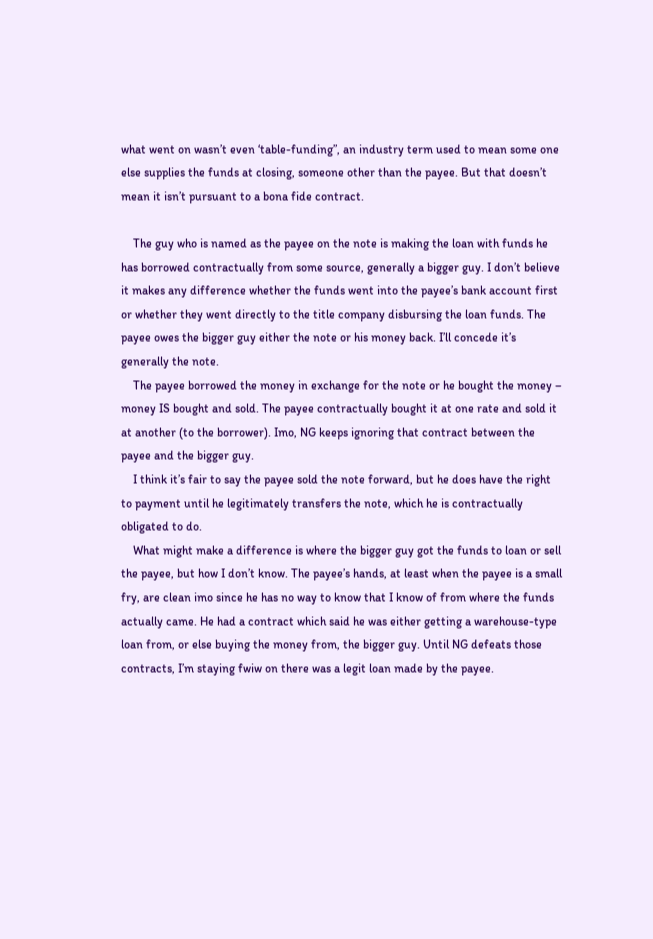what went on wasn’t even ‘table-funding”, an industry term used to mean some one else supplies the funds at closing, someone other than the payee. But that doesn’t mean it isn’t pursuant to a bona fide contract.

    The guy who is named as the payee on the note is making the loan with funds he has borrowed contractually from some source, generally a bigger guy. I don’t believe it makes any difference whether the funds went into the payee’s bank account first or whether they went directly to the title company disbursing the loan funds. The payee owes the bigger guy either the note or his money back. I’ll concede it’s generally the note.
    The payee borrowed the money in exchange for the note or he bought the money – money IS bought and sold. The payee contractually bought it at one rate and sold it at another (to the borrower). Imo, NG keeps ignoring that contract between the payee and the bigger guy.
    I think it’s fair to say the payee sold the note forward, but he does have the right to payment until he legitimately transfers the note, which he is contractually obligated to do.
    What might make a difference is where the bigger guy got the funds to loan or sell the payee, but how I don’t know. The payee’s hands, at least when the payee is a small fry, are clean imo since he has no way to know that I know of from where the funds actually came. He had a contract which said he was either getting a warehouse-type loan from, or else buying the money from, the bigger guy. Until NG defeats those contracts, I’m staying fwiw on there was a legit loan made by the payee.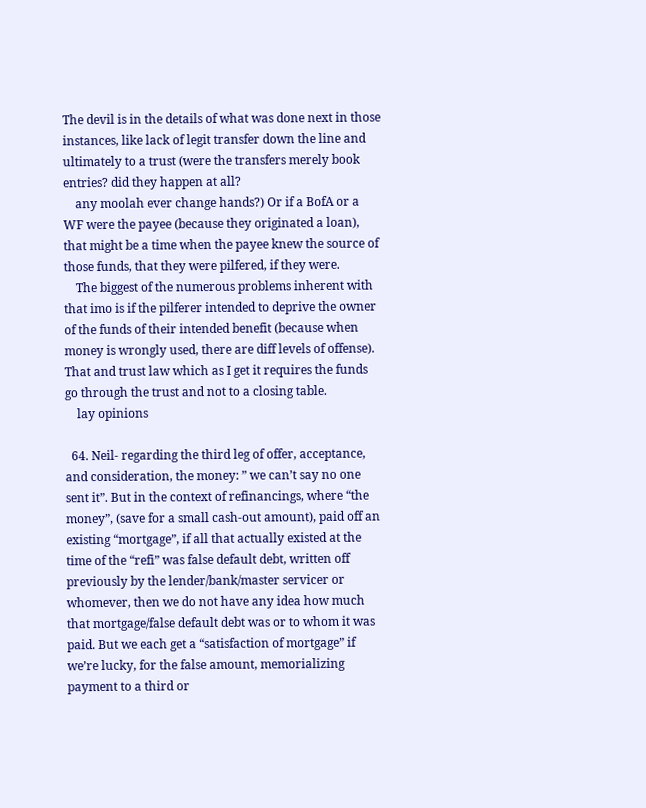The devil is in the details of what was done next in those instances, like lack of legit transfer down the line and ultimately to a trust (were the transfers merely book entries? did they happen at all?
    any moolah ever change hands?) Or if a BofA or a WF were the payee (because they originated a loan), that might be a time when the payee knew the source of those funds, that they were pilfered, if they were.
    The biggest of the numerous problems inherent with that imo is if the pilferer intended to deprive the owner of the funds of their intended benefit (because when money is wrongly used, there are diff levels of offense). That and trust law which as I get it requires the funds go through the trust and not to a closing table.
    lay opinions

  64. Neil- regarding the third leg of offer, acceptance, and consideration, the money: ” we can’t say no one sent it”. But in the context of refinancings, where “the money”, (save for a small cash-out amount), paid off an existing “mortgage”, if all that actually existed at the time of the “refi” was false default debt, written off previously by the lender/bank/master servicer or whomever, then we do not have any idea how much that mortgage/false default debt was or to whom it was paid. But we each get a “satisfaction of mortgage” if we’re lucky, for the false amount, memorializing payment to a third or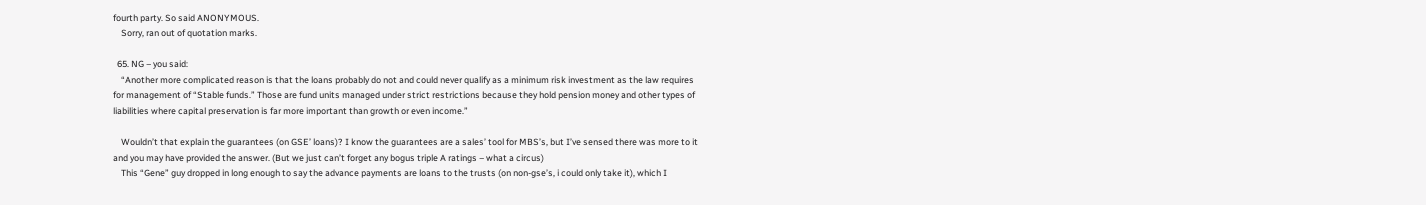fourth party. So said ANONYMOUS.
    Sorry, ran out of quotation marks.

  65. NG – you said:
    “Another more complicated reason is that the loans probably do not and could never qualify as a minimum risk investment as the law requires for management of “Stable funds.” Those are fund units managed under strict restrictions because they hold pension money and other types of liabilities where capital preservation is far more important than growth or even income.”

    Wouldn’t that explain the guarantees (on GSE’ loans)? I know the guarantees are a sales’ tool for MBS’s, but I’ve sensed there was more to it and you may have provided the answer. (But we just can’t forget any bogus triple A ratings – what a circus)
    This “Gene” guy dropped in long enough to say the advance payments are loans to the trusts (on non-gse’s, i could only take it), which I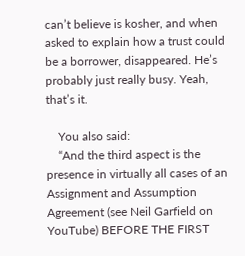can’t believe is kosher, and when asked to explain how a trust could be a borrower, disappeared. He’s probably just really busy. Yeah, that’s it.

    You also said:
    “And the third aspect is the presence in virtually all cases of an Assignment and Assumption Agreement (see Neil Garfield on YouTube) BEFORE THE FIRST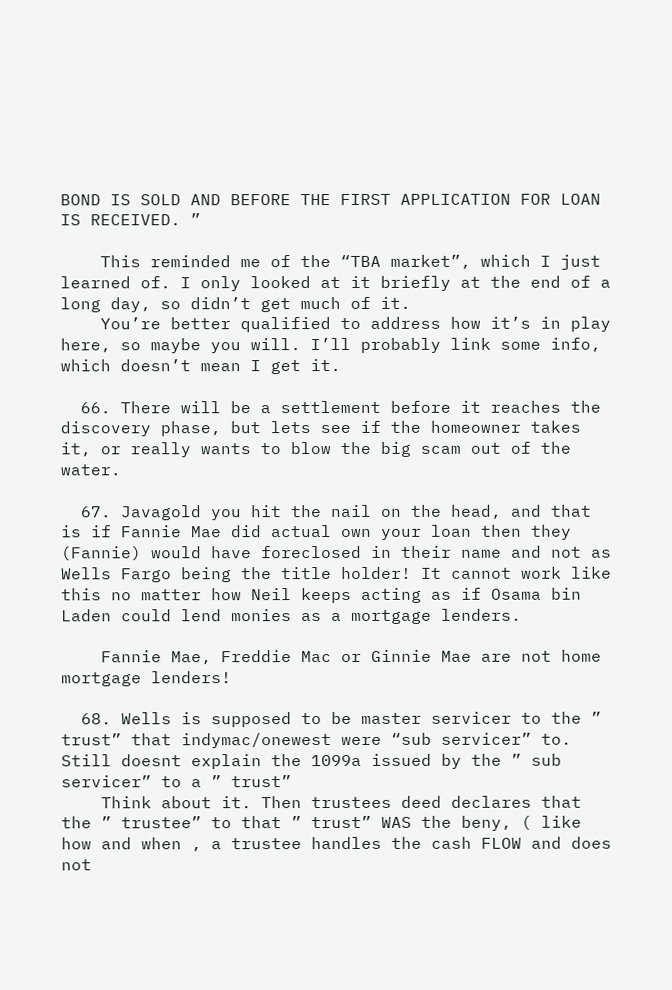BOND IS SOLD AND BEFORE THE FIRST APPLICATION FOR LOAN IS RECEIVED. ”

    This reminded me of the “TBA market”, which I just learned of. I only looked at it briefly at the end of a long day, so didn’t get much of it.
    You’re better qualified to address how it’s in play here, so maybe you will. I’ll probably link some info, which doesn’t mean I get it.

  66. There will be a settlement before it reaches the discovery phase, but lets see if the homeowner takes it, or really wants to blow the big scam out of the water.

  67. Javagold you hit the nail on the head, and that is if Fannie Mae did actual own your loan then they (Fannie) would have foreclosed in their name and not as Wells Fargo being the title holder! It cannot work like this no matter how Neil keeps acting as if Osama bin Laden could lend monies as a mortgage lenders.

    Fannie Mae, Freddie Mac or Ginnie Mae are not home mortgage lenders!

  68. Wells is supposed to be master servicer to the ” trust” that indymac/onewest were “sub servicer” to. Still doesnt explain the 1099a issued by the ” sub servicer” to a ” trust”
    Think about it. Then trustees deed declares that the ” trustee” to that ” trust” WAS the beny, ( like how and when , a trustee handles the cash FLOW and does not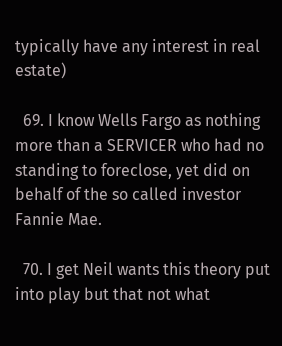typically have any interest in real estate)

  69. I know Wells Fargo as nothing more than a SERVICER who had no standing to foreclose, yet did on behalf of the so called investor Fannie Mae.

  70. I get Neil wants this theory put into play but that not what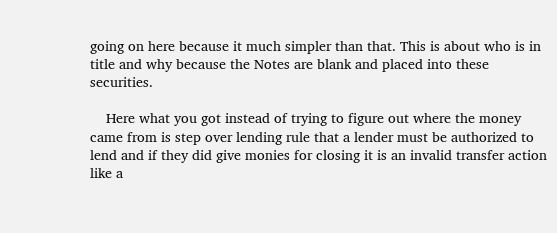going on here because it much simpler than that. This is about who is in title and why because the Notes are blank and placed into these securities.

    Here what you got instead of trying to figure out where the money came from is step over lending rule that a lender must be authorized to lend and if they did give monies for closing it is an invalid transfer action like a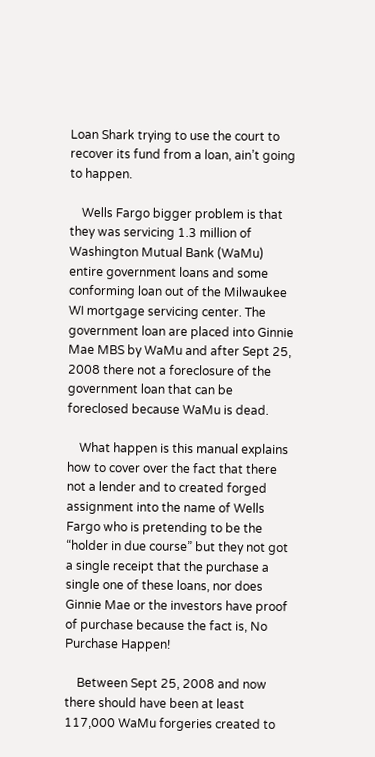Loan Shark trying to use the court to recover its fund from a loan, ain’t going to happen.

    Wells Fargo bigger problem is that they was servicing 1.3 million of Washington Mutual Bank (WaMu) entire government loans and some conforming loan out of the Milwaukee WI mortgage servicing center. The government loan are placed into Ginnie Mae MBS by WaMu and after Sept 25, 2008 there not a foreclosure of the government loan that can be foreclosed because WaMu is dead.

    What happen is this manual explains how to cover over the fact that there not a lender and to created forged assignment into the name of Wells Fargo who is pretending to be the “holder in due course” but they not got a single receipt that the purchase a single one of these loans, nor does Ginnie Mae or the investors have proof of purchase because the fact is, No Purchase Happen!

    Between Sept 25, 2008 and now there should have been at least 117,000 WaMu forgeries created to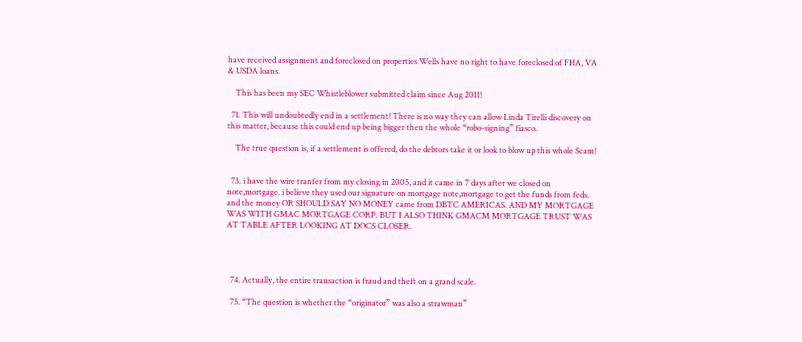have received assignment and foreclosed on properties Wells have no right to have foreclosed of FHA, VA & USDA loans.

    This has been my SEC Whistleblower submitted claim since Aug 2011!

  71. This will undoubtedly end in a settlement! There is no way they can allow Linda Tirelli discovery on this matter, because this could end up being bigger then the whole “robo-signing” fiasco.

    The true question is, if a settlement is offered, do the debtors take it or look to blow up this whole Scam!


  73. i have the wire tranfer from my closing in 2005, and it came in 7 days after we closed on note,mortgage. i believe they used our signature on mortgage note,mortgage to get the funds from feds. and the money OR SHOULD SAY NO MONEY came from DBTC AMERICAS. AND MY MORTGAGE WAS WITH GMAC MORTGAGE CORP. BUT I ALSO THINK GMACM MORTGAGE TRUST WAS AT TABLE AFTER LOOKING AT DOCS CLOSER.




  74. Actually, the entire transaction is fraud and theft on a grand scale.

  75. “The question is whether the “originator” was also a strawman”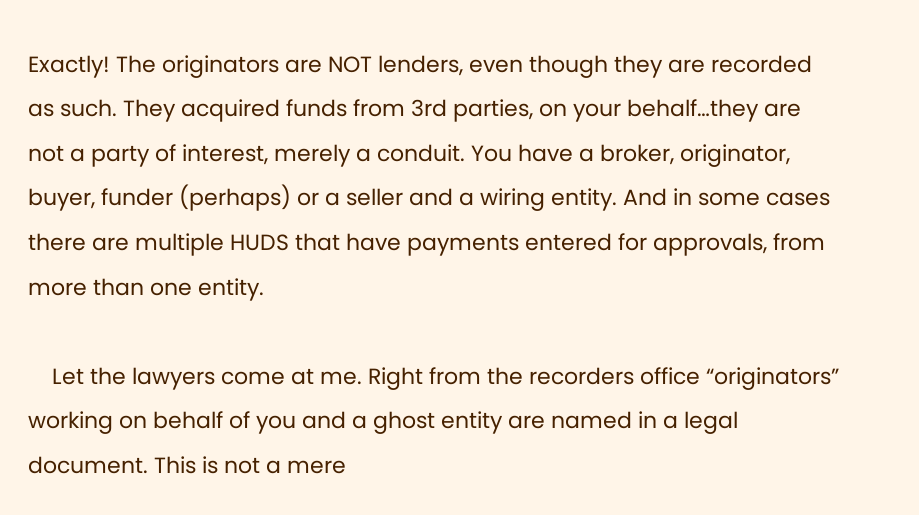Exactly! The originators are NOT lenders, even though they are recorded as such. They acquired funds from 3rd parties, on your behalf…they are not a party of interest, merely a conduit. You have a broker, originator, buyer, funder (perhaps) or a seller and a wiring entity. And in some cases there are multiple HUDS that have payments entered for approvals, from more than one entity.

    Let the lawyers come at me. Right from the recorders office “originators” working on behalf of you and a ghost entity are named in a legal document. This is not a mere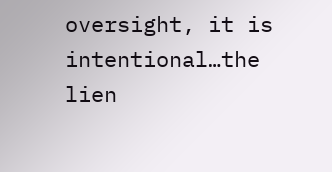oversight, it is intentional…the lien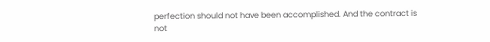perfection should not have been accomplished. And the contract is not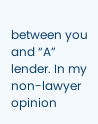between you and “A” lender. In my non-lawyer opinion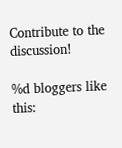Contribute to the discussion!

%d bloggers like this: